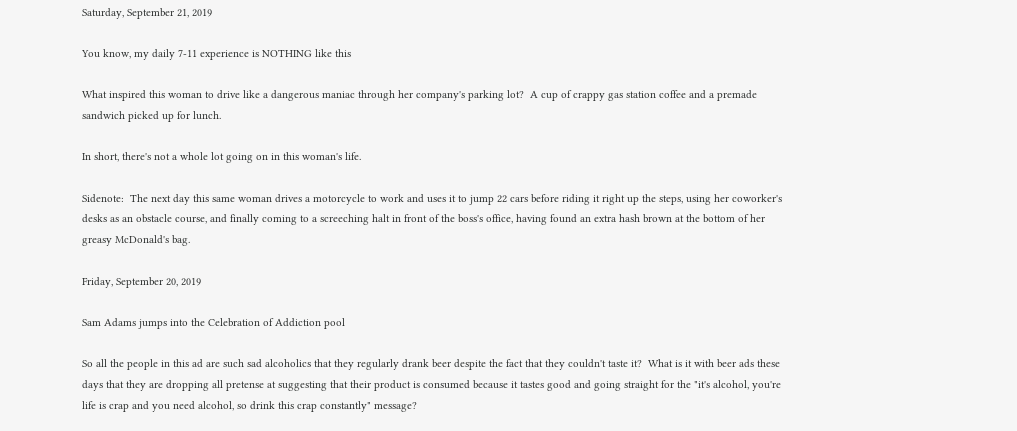Saturday, September 21, 2019

You know, my daily 7-11 experience is NOTHING like this

What inspired this woman to drive like a dangerous maniac through her company's parking lot?  A cup of crappy gas station coffee and a premade sandwich picked up for lunch.

In short, there's not a whole lot going on in this woman's life.

Sidenote:  The next day this same woman drives a motorcycle to work and uses it to jump 22 cars before riding it right up the steps, using her coworker's desks as an obstacle course, and finally coming to a screeching halt in front of the boss's office, having found an extra hash brown at the bottom of her greasy McDonald's bag.

Friday, September 20, 2019

Sam Adams jumps into the Celebration of Addiction pool

So all the people in this ad are such sad alcoholics that they regularly drank beer despite the fact that they couldn't taste it?  What is it with beer ads these days that they are dropping all pretense at suggesting that their product is consumed because it tastes good and going straight for the "it's alcohol, you're life is crap and you need alcohol, so drink this crap constantly" message?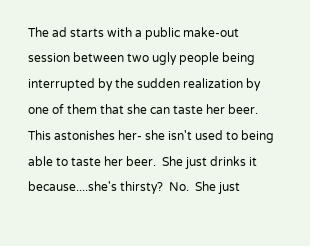The ad starts with a public make-out session between two ugly people being interrupted by the sudden realization by one of them that she can taste her beer.  This astonishes her- she isn't used to being able to taste her beer.  She just drinks it because....she's thirsty?  No.  She just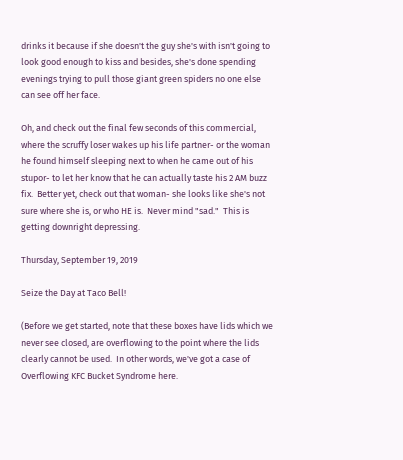drinks it because if she doesn't the guy she's with isn't going to look good enough to kiss and besides, she's done spending evenings trying to pull those giant green spiders no one else can see off her face.

Oh, and check out the final few seconds of this commercial, where the scruffy loser wakes up his life partner- or the woman he found himself sleeping next to when he came out of his stupor- to let her know that he can actually taste his 2 AM buzz fix.  Better yet, check out that woman- she looks like she's not sure where she is, or who HE is.  Never mind "sad."  This is getting downright depressing.

Thursday, September 19, 2019

Seize the Day at Taco Bell!

(Before we get started, note that these boxes have lids which we never see closed, are overflowing to the point where the lids clearly cannot be used.  In other words, we've got a case of Overflowing KFC Bucket Syndrome here.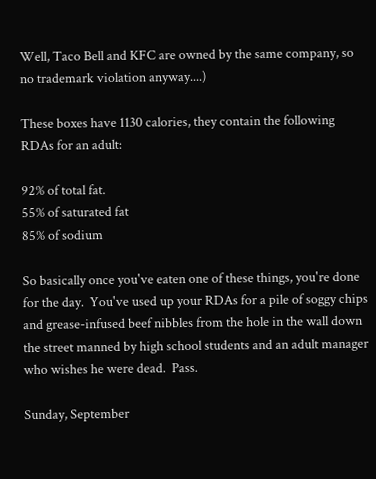Well, Taco Bell and KFC are owned by the same company, so no trademark violation anyway....)

These boxes have 1130 calories, they contain the following RDAs for an adult:

92% of total fat.
55% of saturated fat
85% of sodium

So basically once you've eaten one of these things, you're done for the day.  You've used up your RDAs for a pile of soggy chips and grease-infused beef nibbles from the hole in the wall down the street manned by high school students and an adult manager who wishes he were dead.  Pass.

Sunday, September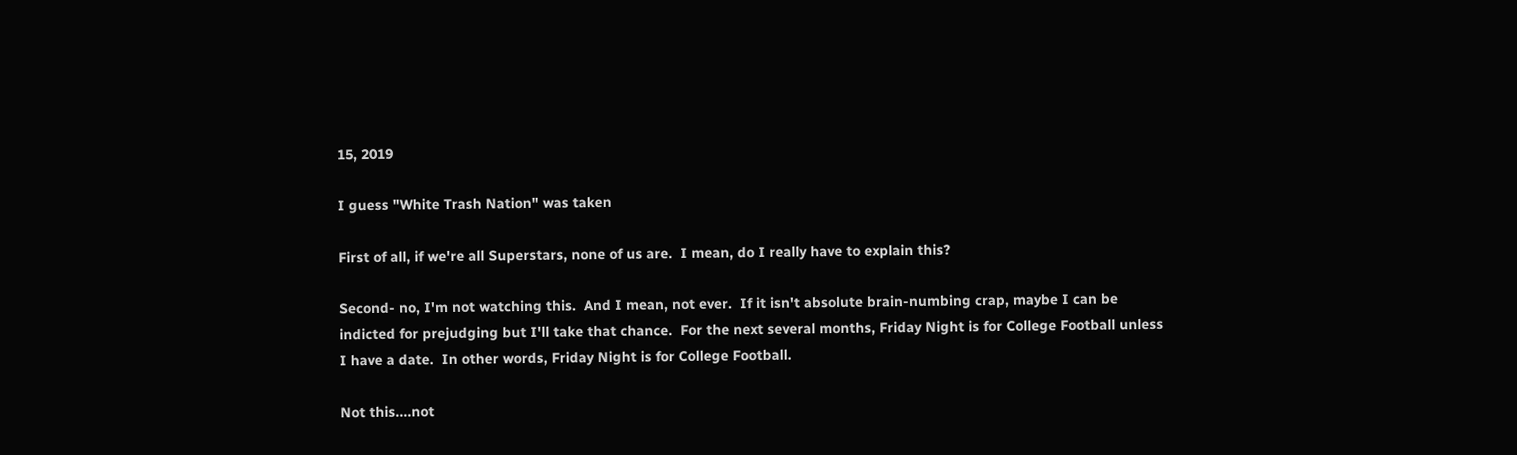15, 2019

I guess "White Trash Nation" was taken

First of all, if we're all Superstars, none of us are.  I mean, do I really have to explain this?

Second- no, I'm not watching this.  And I mean, not ever.  If it isn't absolute brain-numbing crap, maybe I can be indicted for prejudging but I'll take that chance.  For the next several months, Friday Night is for College Football unless I have a date.  In other words, Friday Night is for College Football.

Not this....not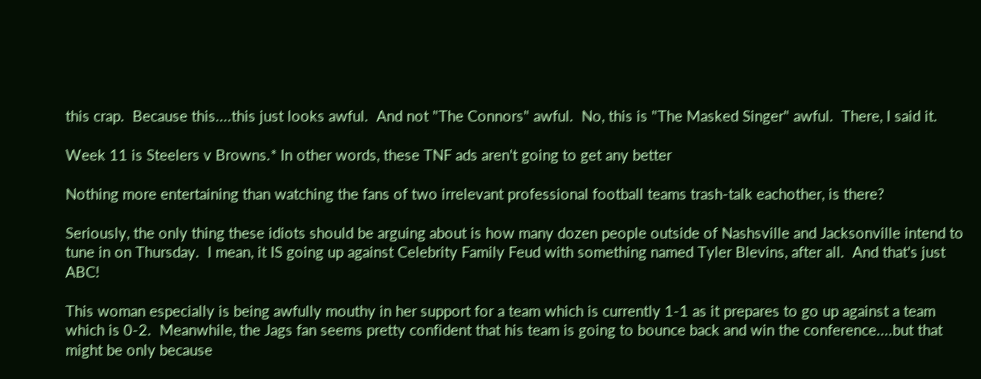this crap.  Because this....this just looks awful.  And not "The Connors" awful.  No, this is "The Masked Singer" awful.  There, I said it.

Week 11 is Steelers v Browns.* In other words, these TNF ads aren't going to get any better

Nothing more entertaining than watching the fans of two irrelevant professional football teams trash-talk eachother, is there?

Seriously, the only thing these idiots should be arguing about is how many dozen people outside of Nashsville and Jacksonville intend to tune in on Thursday.  I mean, it IS going up against Celebrity Family Feud with something named Tyler Blevins, after all.  And that's just ABC!

This woman especially is being awfully mouthy in her support for a team which is currently 1-1 as it prepares to go up against a team which is 0-2.  Meanwhile, the Jags fan seems pretty confident that his team is going to bounce back and win the conference....but that might be only because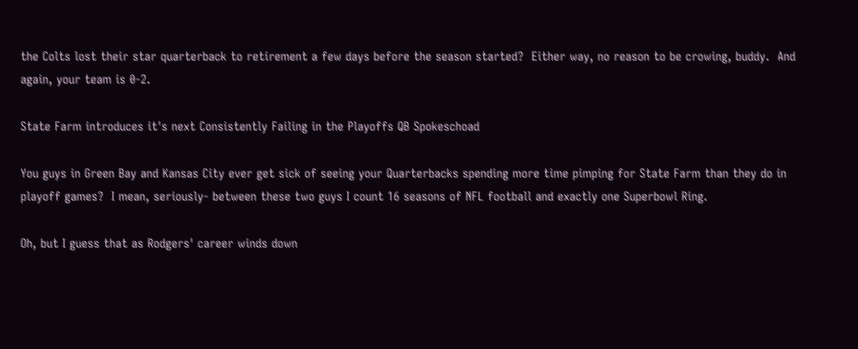the Colts lost their star quarterback to retirement a few days before the season started?  Either way, no reason to be crowing, buddy.  And again, your team is 0-2.

State Farm introduces it's next Consistently Failing in the Playoffs QB Spokeschoad

You guys in Green Bay and Kansas City ever get sick of seeing your Quarterbacks spending more time pimping for State Farm than they do in playoff games?  I mean, seriously- between these two guys I count 16 seasons of NFL football and exactly one Superbowl Ring.

Oh, but I guess that as Rodgers' career winds down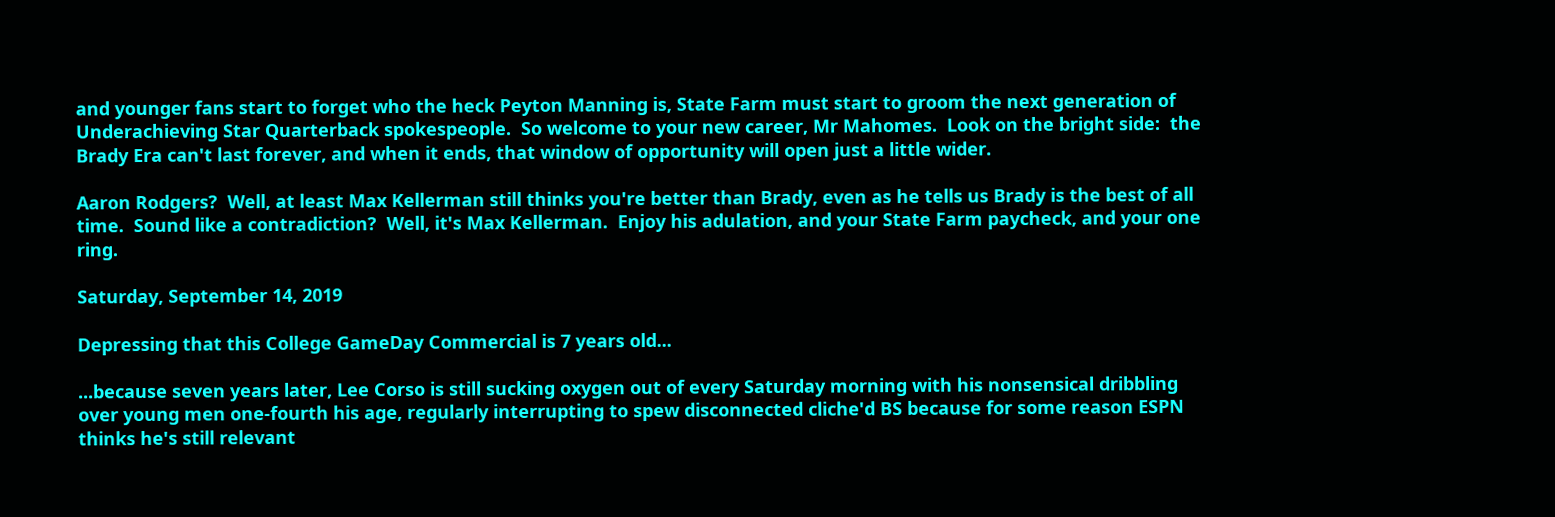and younger fans start to forget who the heck Peyton Manning is, State Farm must start to groom the next generation of Underachieving Star Quarterback spokespeople.  So welcome to your new career, Mr Mahomes.  Look on the bright side:  the Brady Era can't last forever, and when it ends, that window of opportunity will open just a little wider.

Aaron Rodgers?  Well, at least Max Kellerman still thinks you're better than Brady, even as he tells us Brady is the best of all time.  Sound like a contradiction?  Well, it's Max Kellerman.  Enjoy his adulation, and your State Farm paycheck, and your one ring.

Saturday, September 14, 2019

Depressing that this College GameDay Commercial is 7 years old...

...because seven years later, Lee Corso is still sucking oxygen out of every Saturday morning with his nonsensical dribbling over young men one-fourth his age, regularly interrupting to spew disconnected cliche'd BS because for some reason ESPN thinks he's still relevant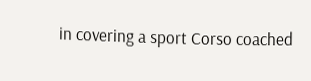in covering a sport Corso coached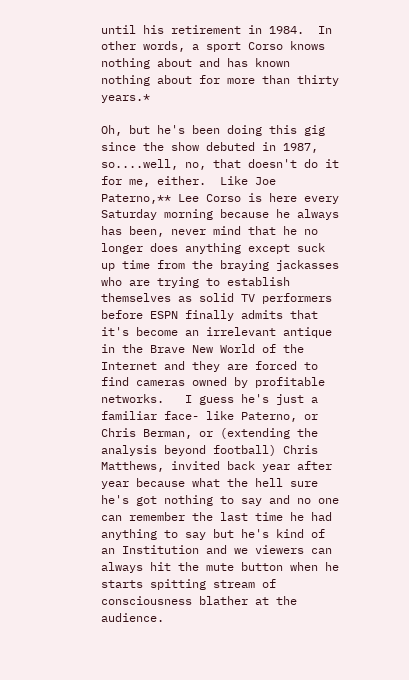until his retirement in 1984.  In other words, a sport Corso knows nothing about and has known nothing about for more than thirty years.*

Oh, but he's been doing this gig since the show debuted in 1987, so....well, no, that doesn't do it for me, either.  Like Joe Paterno,** Lee Corso is here every Saturday morning because he always has been, never mind that he no longer does anything except suck up time from the braying jackasses who are trying to establish themselves as solid TV performers before ESPN finally admits that it's become an irrelevant antique in the Brave New World of the Internet and they are forced to find cameras owned by profitable networks.   I guess he's just a familiar face- like Paterno, or Chris Berman, or (extending the analysis beyond football) Chris Matthews, invited back year after year because what the hell sure he's got nothing to say and no one can remember the last time he had anything to say but he's kind of an Institution and we viewers can always hit the mute button when he starts spitting stream of consciousness blather at the audience.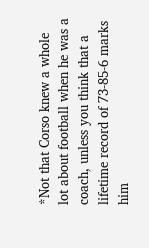*Not that Corso knew a whole lot about football when he was a coach, unless you think that a lifetime record of 73-85-6 marks him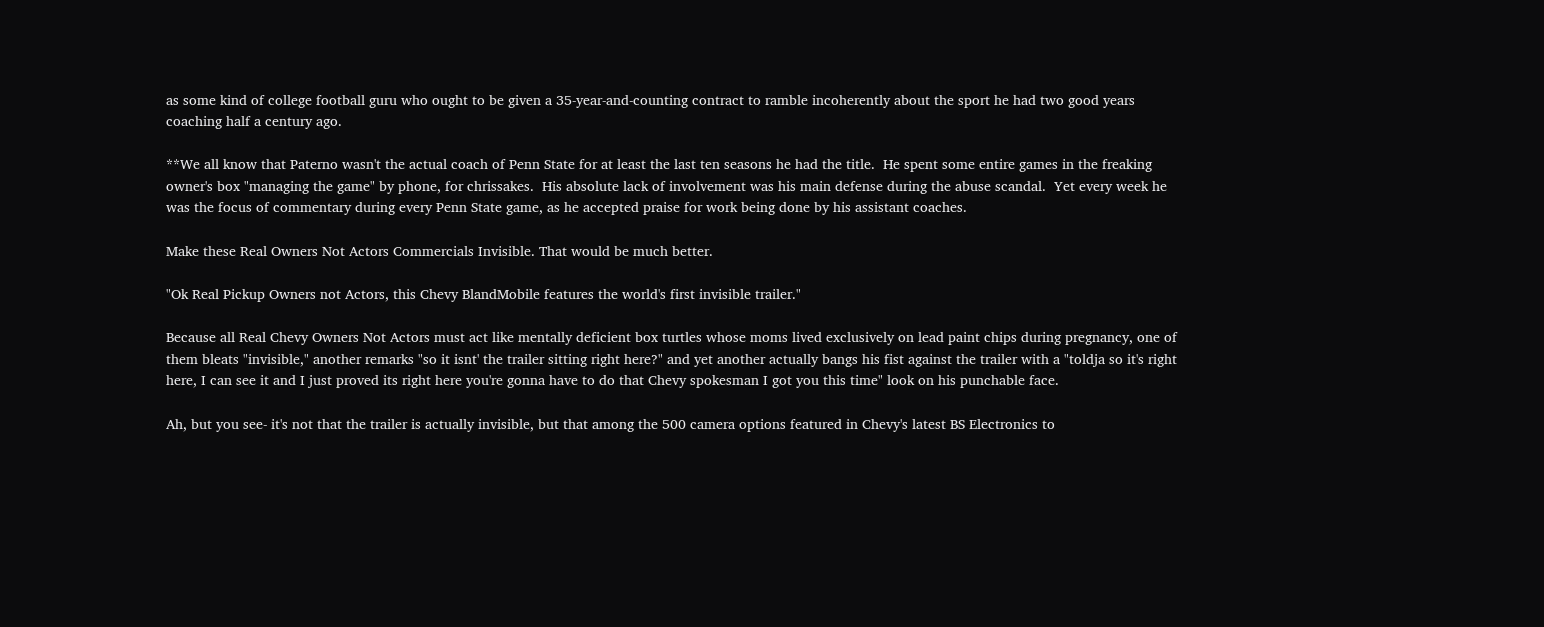as some kind of college football guru who ought to be given a 35-year-and-counting contract to ramble incoherently about the sport he had two good years coaching half a century ago.

**We all know that Paterno wasn't the actual coach of Penn State for at least the last ten seasons he had the title.  He spent some entire games in the freaking owner's box "managing the game" by phone, for chrissakes.  His absolute lack of involvement was his main defense during the abuse scandal.  Yet every week he was the focus of commentary during every Penn State game, as he accepted praise for work being done by his assistant coaches.

Make these Real Owners Not Actors Commercials Invisible. That would be much better.

"Ok Real Pickup Owners not Actors, this Chevy BlandMobile features the world's first invisible trailer."

Because all Real Chevy Owners Not Actors must act like mentally deficient box turtles whose moms lived exclusively on lead paint chips during pregnancy, one of them bleats "invisible," another remarks "so it isnt' the trailer sitting right here?" and yet another actually bangs his fist against the trailer with a "toldja so it's right here, I can see it and I just proved its right here you're gonna have to do that Chevy spokesman I got you this time" look on his punchable face.

Ah, but you see- it's not that the trailer is actually invisible, but that among the 500 camera options featured in Chevy's latest BS Electronics to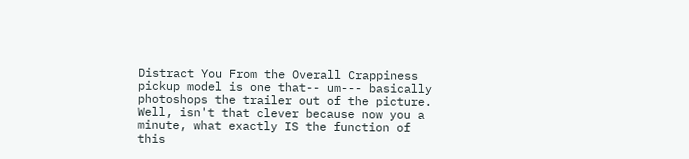Distract You From the Overall Crappiness pickup model is one that-- um--- basically photoshops the trailer out of the picture.  Well, isn't that clever because now you a minute, what exactly IS the function of this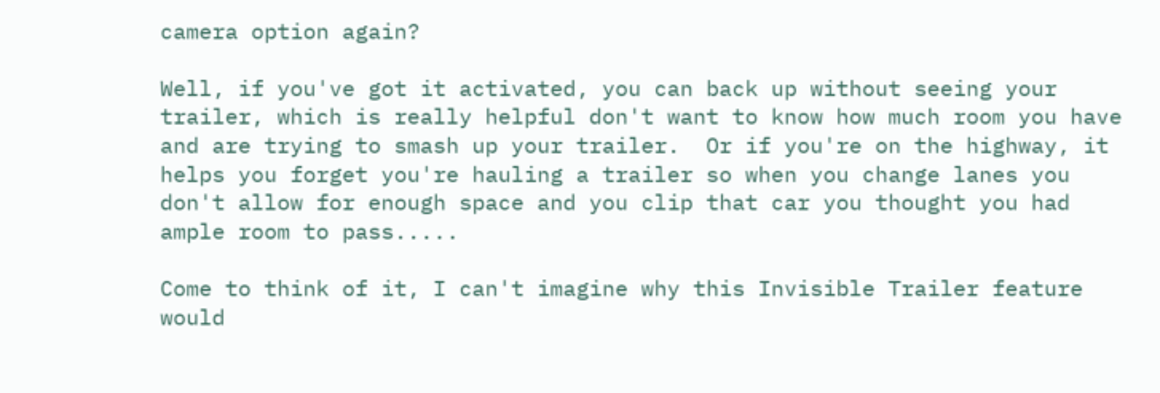camera option again?

Well, if you've got it activated, you can back up without seeing your trailer, which is really helpful don't want to know how much room you have and are trying to smash up your trailer.  Or if you're on the highway, it helps you forget you're hauling a trailer so when you change lanes you don't allow for enough space and you clip that car you thought you had ample room to pass.....

Come to think of it, I can't imagine why this Invisible Trailer feature would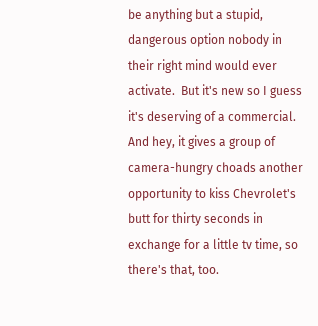be anything but a stupid, dangerous option nobody in their right mind would ever activate.  But it's new so I guess it's deserving of a commercial.  And hey, it gives a group of camera-hungry choads another opportunity to kiss Chevrolet's butt for thirty seconds in exchange for a little tv time, so there's that, too.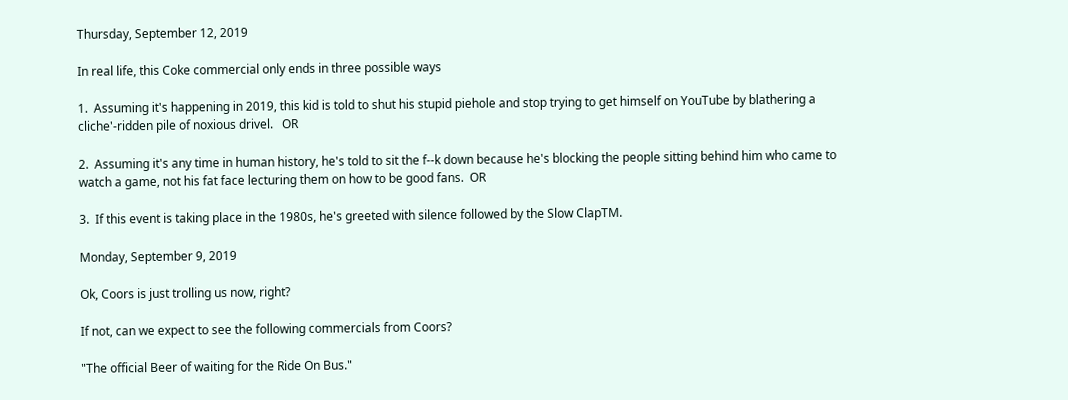Thursday, September 12, 2019

In real life, this Coke commercial only ends in three possible ways

1.  Assuming it's happening in 2019, this kid is told to shut his stupid piehole and stop trying to get himself on YouTube by blathering a cliche'-ridden pile of noxious drivel.   OR

2.  Assuming it's any time in human history, he's told to sit the f--k down because he's blocking the people sitting behind him who came to watch a game, not his fat face lecturing them on how to be good fans.  OR

3.  If this event is taking place in the 1980s, he's greeted with silence followed by the Slow ClapTM.

Monday, September 9, 2019

Ok, Coors is just trolling us now, right?

If not, can we expect to see the following commercials from Coors?

"The official Beer of waiting for the Ride On Bus."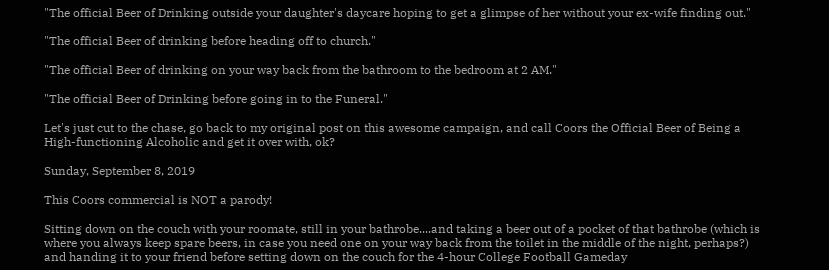"The official Beer of Drinking outside your daughter's daycare hoping to get a glimpse of her without your ex-wife finding out."

"The official Beer of drinking before heading off to church."

"The official Beer of drinking on your way back from the bathroom to the bedroom at 2 AM."

"The official Beer of Drinking before going in to the Funeral."

Let's just cut to the chase, go back to my original post on this awesome campaign, and call Coors the Official Beer of Being a High-functioning Alcoholic and get it over with, ok?

Sunday, September 8, 2019

This Coors commercial is NOT a parody!

Sitting down on the couch with your roomate, still in your bathrobe....and taking a beer out of a pocket of that bathrobe (which is where you always keep spare beers, in case you need one on your way back from the toilet in the middle of the night, perhaps?) and handing it to your friend before setting down on the couch for the 4-hour College Football Gameday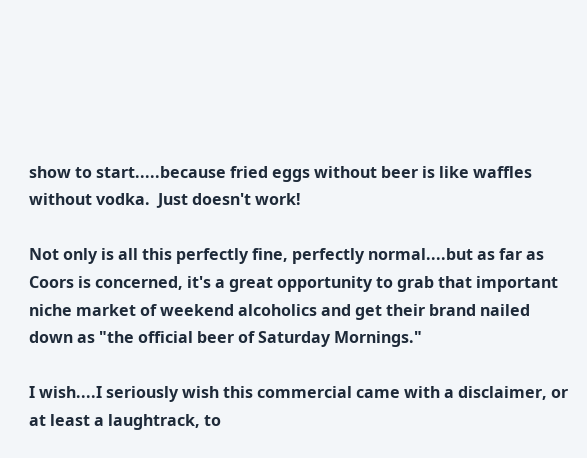show to start.....because fried eggs without beer is like waffles without vodka.  Just doesn't work!

Not only is all this perfectly fine, perfectly normal....but as far as Coors is concerned, it's a great opportunity to grab that important niche market of weekend alcoholics and get their brand nailed down as "the official beer of Saturday Mornings."

I wish....I seriously wish this commercial came with a disclaimer, or at least a laughtrack, to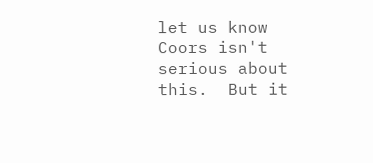let us know Coors isn't serious about this.  But it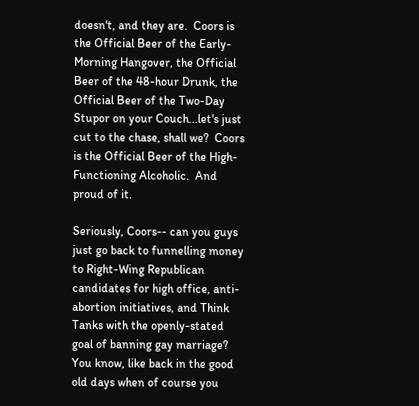doesn't, and they are.  Coors is the Official Beer of the Early-Morning Hangover, the Official Beer of the 48-hour Drunk, the Official Beer of the Two-Day Stupor on your Couch...let's just cut to the chase, shall we?  Coors is the Official Beer of the High-Functioning Alcoholic.  And proud of it.

Seriously, Coors-- can you guys just go back to funnelling money to Right-Wing Republican candidates for high office, anti-abortion initiatives, and Think Tanks with the openly-stated goal of banning gay marriage?  You know, like back in the good old days when of course you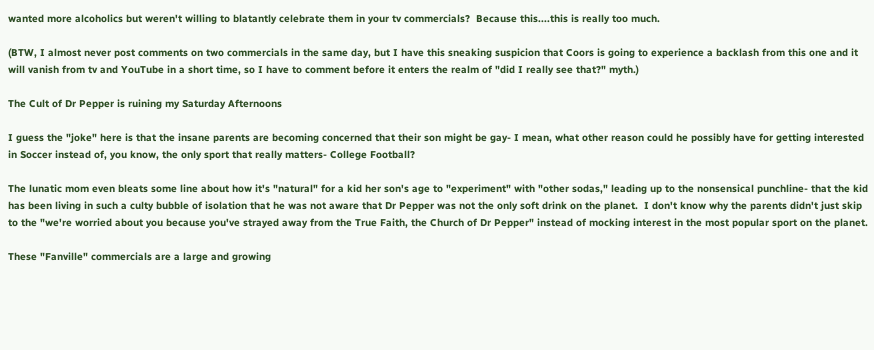wanted more alcoholics but weren't willing to blatantly celebrate them in your tv commercials?  Because this....this is really too much.

(BTW, I almost never post comments on two commercials in the same day, but I have this sneaking suspicion that Coors is going to experience a backlash from this one and it will vanish from tv and YouTube in a short time, so I have to comment before it enters the realm of "did I really see that?" myth.)

The Cult of Dr Pepper is ruining my Saturday Afternoons

I guess the "joke" here is that the insane parents are becoming concerned that their son might be gay- I mean, what other reason could he possibly have for getting interested in Soccer instead of, you know, the only sport that really matters- College Football?

The lunatic mom even bleats some line about how it's "natural" for a kid her son's age to "experiment" with "other sodas," leading up to the nonsensical punchline- that the kid has been living in such a culty bubble of isolation that he was not aware that Dr Pepper was not the only soft drink on the planet.  I don't know why the parents didn't just skip to the "we're worried about you because you've strayed away from the True Faith, the Church of Dr Pepper" instead of mocking interest in the most popular sport on the planet.

These "Fanville" commercials are a large and growing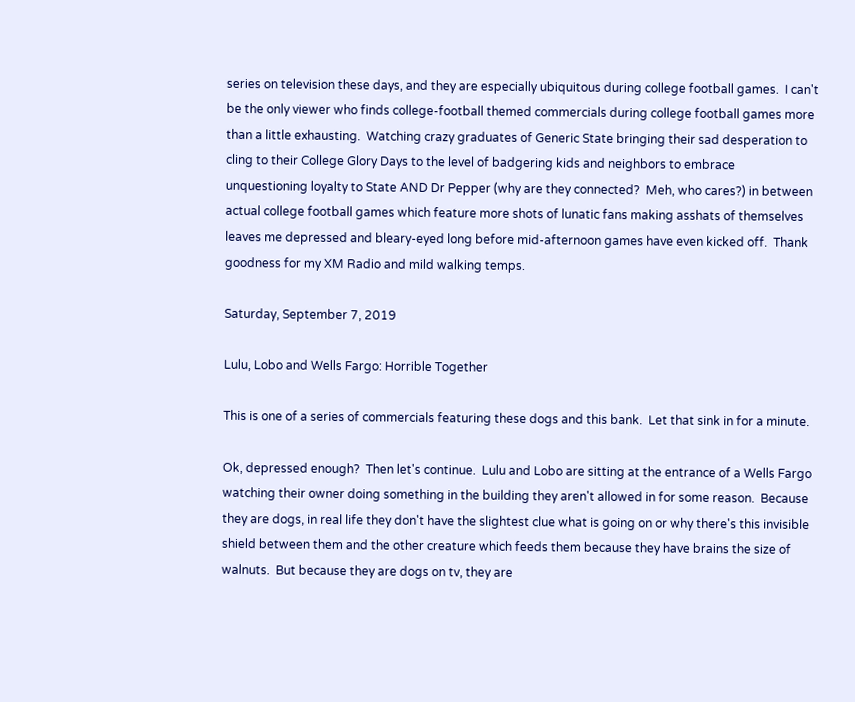series on television these days, and they are especially ubiquitous during college football games.  I can't be the only viewer who finds college-football themed commercials during college football games more than a little exhausting.  Watching crazy graduates of Generic State bringing their sad desperation to cling to their College Glory Days to the level of badgering kids and neighbors to embrace unquestioning loyalty to State AND Dr Pepper (why are they connected?  Meh, who cares?) in between actual college football games which feature more shots of lunatic fans making asshats of themselves leaves me depressed and bleary-eyed long before mid-afternoon games have even kicked off.  Thank goodness for my XM Radio and mild walking temps.

Saturday, September 7, 2019

Lulu, Lobo and Wells Fargo: Horrible Together

This is one of a series of commercials featuring these dogs and this bank.  Let that sink in for a minute.

Ok, depressed enough?  Then let's continue.  Lulu and Lobo are sitting at the entrance of a Wells Fargo watching their owner doing something in the building they aren't allowed in for some reason.  Because they are dogs, in real life they don't have the slightest clue what is going on or why there's this invisible shield between them and the other creature which feeds them because they have brains the size of walnuts.  But because they are dogs on tv, they are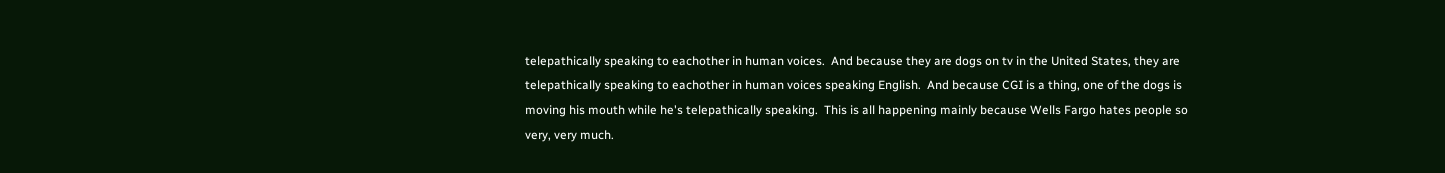telepathically speaking to eachother in human voices.  And because they are dogs on tv in the United States, they are telepathically speaking to eachother in human voices speaking English.  And because CGI is a thing, one of the dogs is moving his mouth while he's telepathically speaking.  This is all happening mainly because Wells Fargo hates people so very, very much.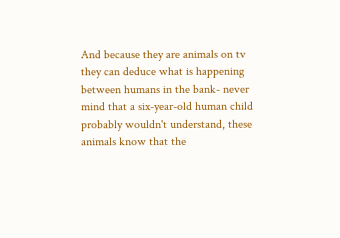And because they are animals on tv they can deduce what is happening between humans in the bank- never mind that a six-year-old human child probably wouldn't understand, these animals know that the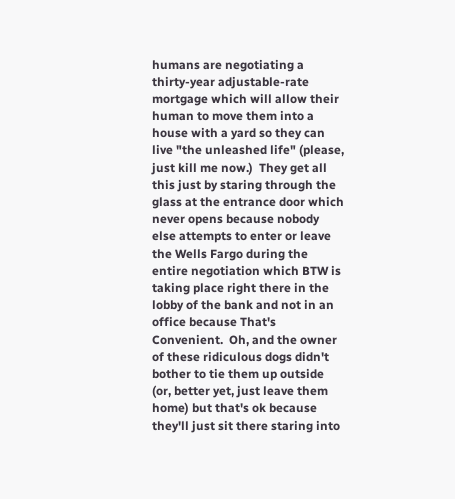humans are negotiating a thirty-year adjustable-rate mortgage which will allow their human to move them into a house with a yard so they can live "the unleashed life" (please, just kill me now.)  They get all this just by staring through the glass at the entrance door which never opens because nobody else attempts to enter or leave the Wells Fargo during the entire negotiation which BTW is taking place right there in the lobby of the bank and not in an office because That's Convenient.  Oh, and the owner of these ridiculous dogs didn't bother to tie them up outside (or, better yet, just leave them home) but that's ok because they'll just sit there staring into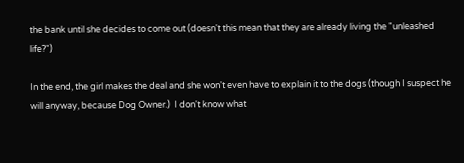the bank until she decides to come out (doesn't this mean that they are already living the "unleashed life?")

In the end, the girl makes the deal and she won't even have to explain it to the dogs (though I suspect he will anyway, because Dog Owner.)  I don't know what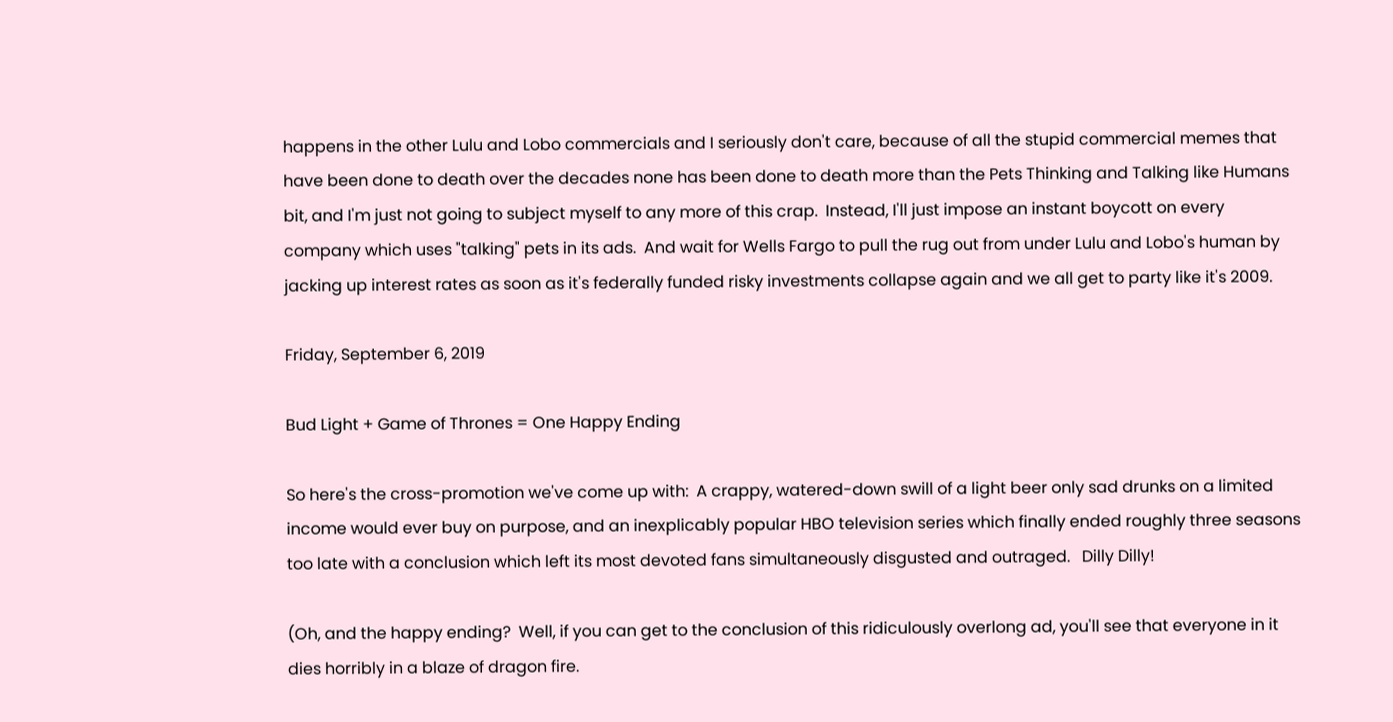happens in the other Lulu and Lobo commercials and I seriously don't care, because of all the stupid commercial memes that have been done to death over the decades none has been done to death more than the Pets Thinking and Talking like Humans bit, and I'm just not going to subject myself to any more of this crap.  Instead, I'll just impose an instant boycott on every company which uses "talking" pets in its ads.  And wait for Wells Fargo to pull the rug out from under Lulu and Lobo's human by jacking up interest rates as soon as it's federally funded risky investments collapse again and we all get to party like it's 2009.

Friday, September 6, 2019

Bud Light + Game of Thrones = One Happy Ending

So here's the cross-promotion we've come up with:  A crappy, watered-down swill of a light beer only sad drunks on a limited income would ever buy on purpose, and an inexplicably popular HBO television series which finally ended roughly three seasons too late with a conclusion which left its most devoted fans simultaneously disgusted and outraged.   Dilly Dilly!

(Oh, and the happy ending?  Well, if you can get to the conclusion of this ridiculously overlong ad, you'll see that everyone in it dies horribly in a blaze of dragon fire.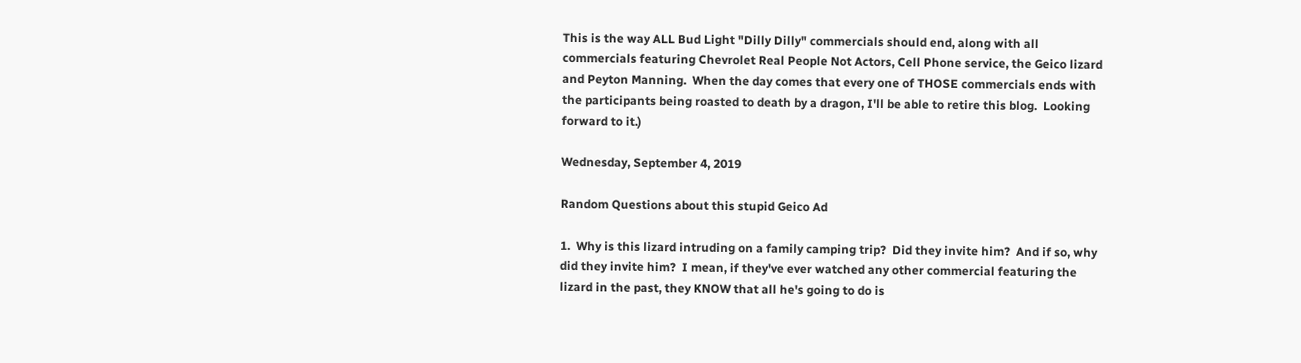This is the way ALL Bud Light "Dilly Dilly" commercials should end, along with all commercials featuring Chevrolet Real People Not Actors, Cell Phone service, the Geico lizard and Peyton Manning.  When the day comes that every one of THOSE commercials ends with the participants being roasted to death by a dragon, I'll be able to retire this blog.  Looking forward to it.)

Wednesday, September 4, 2019

Random Questions about this stupid Geico Ad

1.  Why is this lizard intruding on a family camping trip?  Did they invite him?  And if so, why did they invite him?  I mean, if they've ever watched any other commercial featuring the lizard in the past, they KNOW that all he's going to do is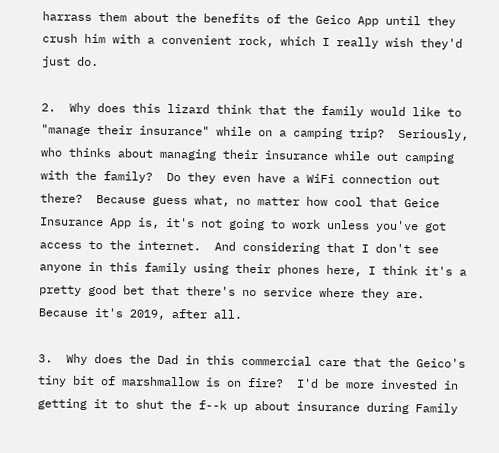harrass them about the benefits of the Geico App until they crush him with a convenient rock, which I really wish they'd just do.

2.  Why does this lizard think that the family would like to "manage their insurance" while on a camping trip?  Seriously, who thinks about managing their insurance while out camping with the family?  Do they even have a WiFi connection out there?  Because guess what, no matter how cool that Geice Insurance App is, it's not going to work unless you've got access to the internet.  And considering that I don't see anyone in this family using their phones here, I think it's a pretty good bet that there's no service where they are.  Because it's 2019, after all.

3.  Why does the Dad in this commercial care that the Geico's tiny bit of marshmallow is on fire?  I'd be more invested in getting it to shut the f--k up about insurance during Family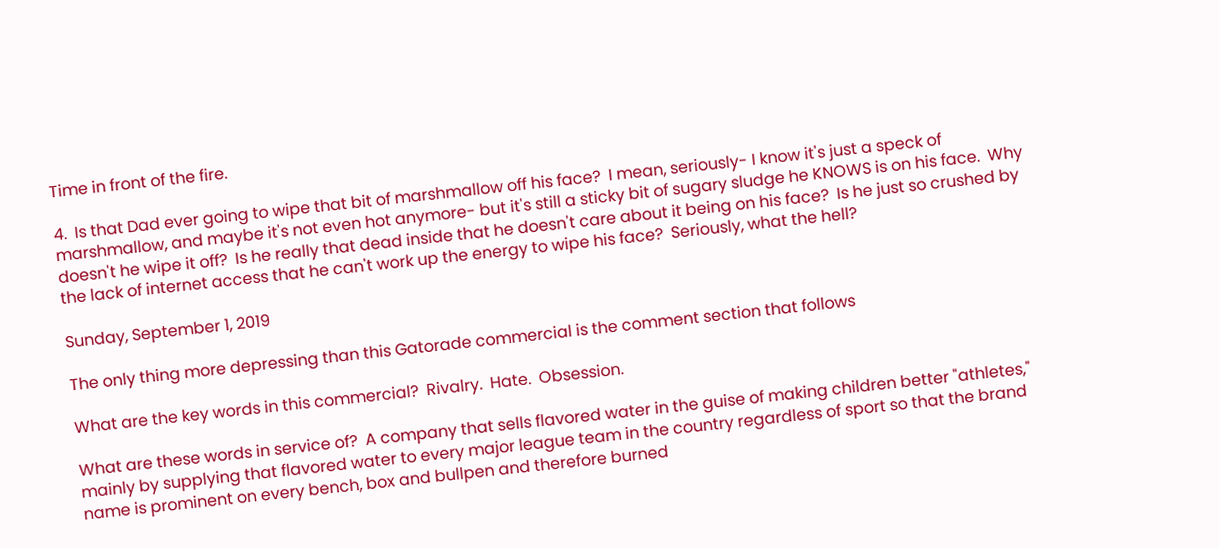Time in front of the fire.

4.  Is that Dad ever going to wipe that bit of marshmallow off his face?  I mean, seriously- I know it's just a speck of marshmallow, and maybe it's not even hot anymore- but it's still a sticky bit of sugary sludge he KNOWS is on his face.  Why doesn't he wipe it off?  Is he really that dead inside that he doesn't care about it being on his face?  Is he just so crushed by the lack of internet access that he can't work up the energy to wipe his face?  Seriously, what the hell?

Sunday, September 1, 2019

The only thing more depressing than this Gatorade commercial is the comment section that follows

What are the key words in this commercial?  Rivalry.  Hate.  Obsession.

What are these words in service of?  A company that sells flavored water in the guise of making children better "athletes," mainly by supplying that flavored water to every major league team in the country regardless of sport so that the brand name is prominent on every bench, box and bullpen and therefore burned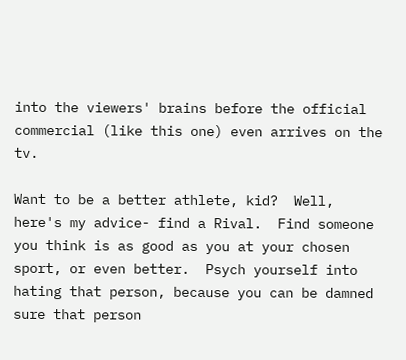into the viewers' brains before the official commercial (like this one) even arrives on the tv.

Want to be a better athlete, kid?  Well, here's my advice- find a Rival.  Find someone you think is as good as you at your chosen sport, or even better.  Psych yourself into hating that person, because you can be damned sure that person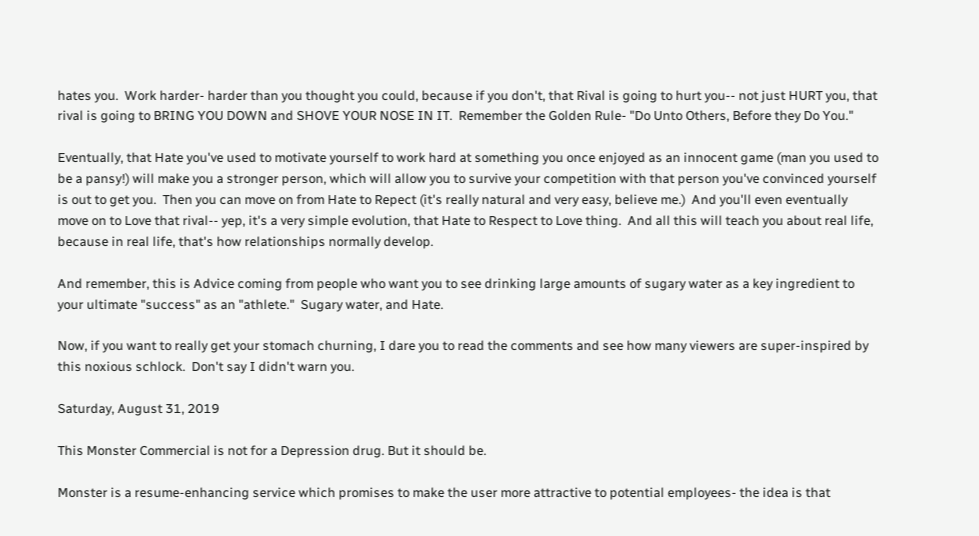hates you.  Work harder- harder than you thought you could, because if you don't, that Rival is going to hurt you-- not just HURT you, that rival is going to BRING YOU DOWN and SHOVE YOUR NOSE IN IT.  Remember the Golden Rule- "Do Unto Others, Before they Do You."

Eventually, that Hate you've used to motivate yourself to work hard at something you once enjoyed as an innocent game (man you used to be a pansy!) will make you a stronger person, which will allow you to survive your competition with that person you've convinced yourself is out to get you.  Then you can move on from Hate to Repect (it's really natural and very easy, believe me.)  And you'll even eventually move on to Love that rival-- yep, it's a very simple evolution, that Hate to Respect to Love thing.  And all this will teach you about real life, because in real life, that's how relationships normally develop.

And remember, this is Advice coming from people who want you to see drinking large amounts of sugary water as a key ingredient to your ultimate "success" as an "athlete."  Sugary water, and Hate.

Now, if you want to really get your stomach churning, I dare you to read the comments and see how many viewers are super-inspired by this noxious schlock.  Don't say I didn't warn you.

Saturday, August 31, 2019

This Monster Commercial is not for a Depression drug. But it should be.

Monster is a resume-enhancing service which promises to make the user more attractive to potential employees- the idea is that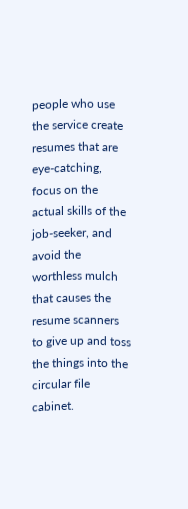people who use the service create resumes that are eye-catching, focus on the actual skills of the job-seeker, and avoid the worthless mulch that causes the resume scanners to give up and toss the things into the circular file cabinet.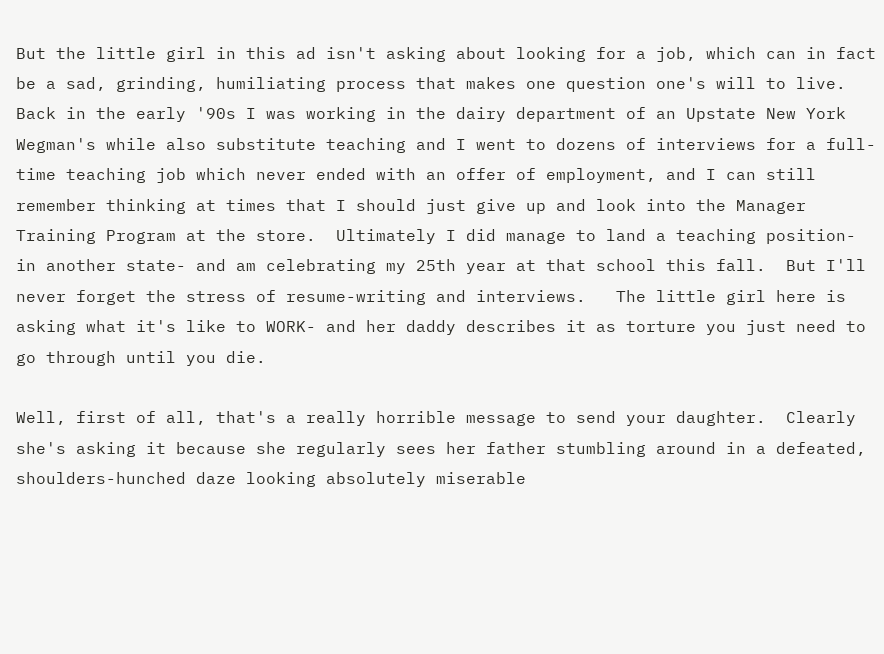But the little girl in this ad isn't asking about looking for a job, which can in fact be a sad, grinding, humiliating process that makes one question one's will to live.  Back in the early '90s I was working in the dairy department of an Upstate New York Wegman's while also substitute teaching and I went to dozens of interviews for a full-time teaching job which never ended with an offer of employment, and I can still remember thinking at times that I should just give up and look into the Manager Training Program at the store.  Ultimately I did manage to land a teaching position- in another state- and am celebrating my 25th year at that school this fall.  But I'll never forget the stress of resume-writing and interviews.   The little girl here is asking what it's like to WORK- and her daddy describes it as torture you just need to go through until you die.

Well, first of all, that's a really horrible message to send your daughter.  Clearly she's asking it because she regularly sees her father stumbling around in a defeated, shoulders-hunched daze looking absolutely miserable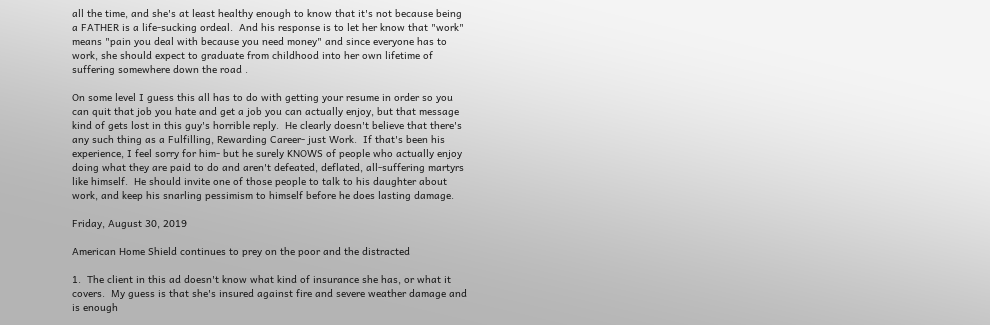all the time, and she's at least healthy enough to know that it's not because being a FATHER is a life-sucking ordeal.  And his response is to let her know that "work" means "pain you deal with because you need money" and since everyone has to work, she should expect to graduate from childhood into her own lifetime of suffering somewhere down the road .

On some level I guess this all has to do with getting your resume in order so you can quit that job you hate and get a job you can actually enjoy, but that message kind of gets lost in this guy's horrible reply.  He clearly doesn't believe that there's any such thing as a Fulfilling, Rewarding Career- just Work.  If that's been his experience, I feel sorry for him- but he surely KNOWS of people who actually enjoy doing what they are paid to do and aren't defeated, deflated, all-suffering martyrs like himself.  He should invite one of those people to talk to his daughter about work, and keep his snarling pessimism to himself before he does lasting damage.

Friday, August 30, 2019

American Home Shield continues to prey on the poor and the distracted

1.  The client in this ad doesn't know what kind of insurance she has, or what it covers.  My guess is that she's insured against fire and severe weather damage and is enough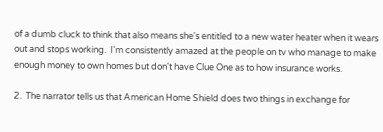of a dumb cluck to think that also means she's entitled to a new water heater when it wears out and stops working.  I'm consistently amazed at the people on tv who manage to make enough money to own homes but don't have Clue One as to how insurance works.

2.  The narrator tells us that American Home Shield does two things in exchange for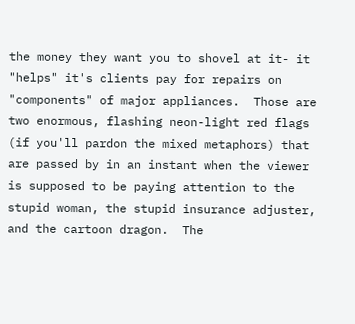the money they want you to shovel at it- it "helps" it's clients pay for repairs on "components" of major appliances.  Those are two enormous, flashing neon-light red flags (if you'll pardon the mixed metaphors) that are passed by in an instant when the viewer is supposed to be paying attention to the stupid woman, the stupid insurance adjuster, and the cartoon dragon.  The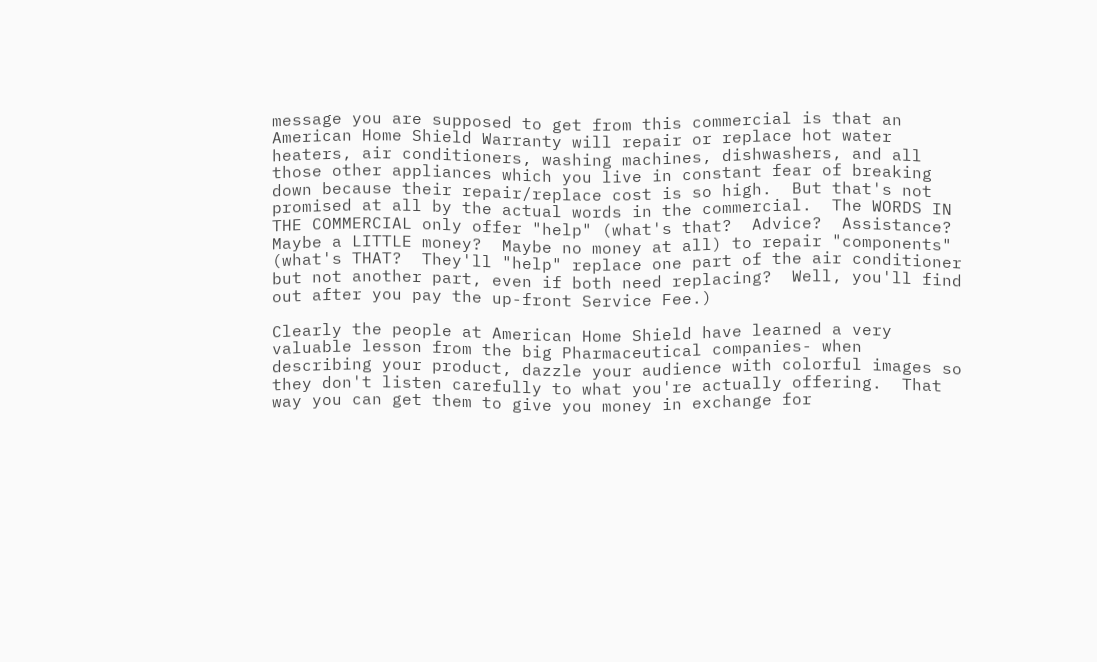message you are supposed to get from this commercial is that an American Home Shield Warranty will repair or replace hot water heaters, air conditioners, washing machines, dishwashers, and all those other appliances which you live in constant fear of breaking down because their repair/replace cost is so high.  But that's not promised at all by the actual words in the commercial.  The WORDS IN THE COMMERCIAL only offer "help" (what's that?  Advice?  Assistance?  Maybe a LITTLE money?  Maybe no money at all) to repair "components" (what's THAT?  They'll "help" replace one part of the air conditioner but not another part, even if both need replacing?  Well, you'll find out after you pay the up-front Service Fee.)

Clearly the people at American Home Shield have learned a very valuable lesson from the big Pharmaceutical companies- when describing your product, dazzle your audience with colorful images so they don't listen carefully to what you're actually offering.  That way you can get them to give you money in exchange for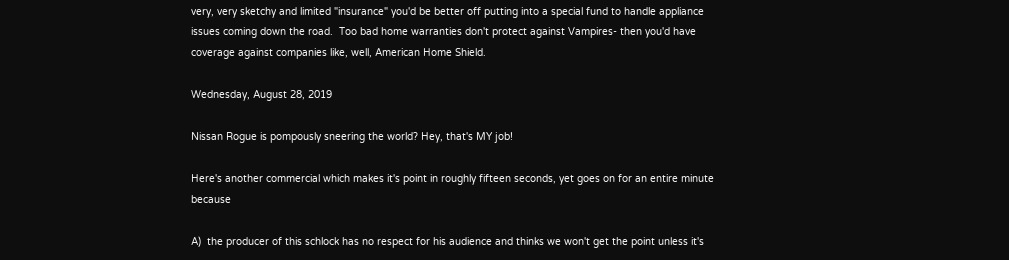very, very sketchy and limited "insurance" you'd be better off putting into a special fund to handle appliance issues coming down the road.  Too bad home warranties don't protect against Vampires- then you'd have coverage against companies like, well, American Home Shield.

Wednesday, August 28, 2019

Nissan Rogue is pompously sneering the world? Hey, that's MY job!

Here's another commercial which makes it's point in roughly fifteen seconds, yet goes on for an entire minute because

A)  the producer of this schlock has no respect for his audience and thinks we won't get the point unless it's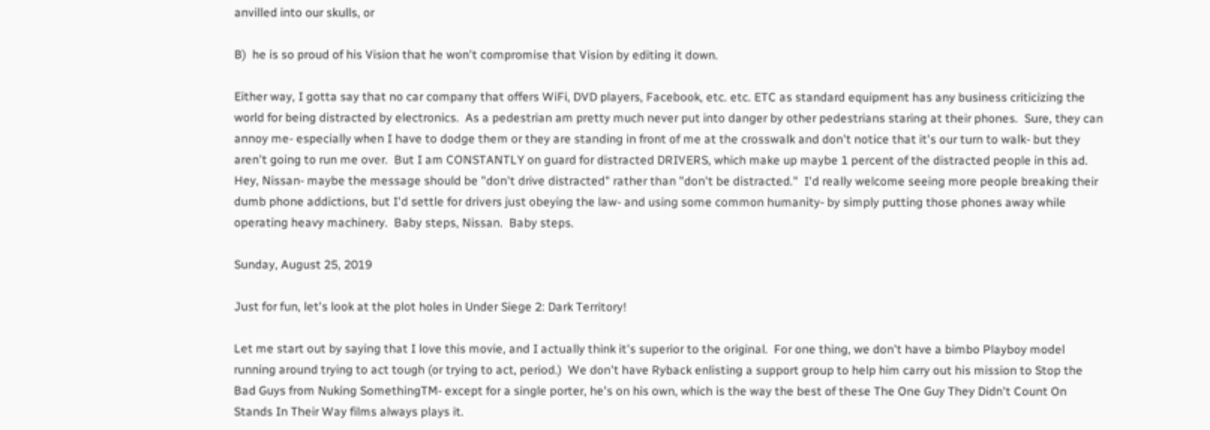anvilled into our skulls, or

B)  he is so proud of his Vision that he won't compromise that Vision by editing it down.

Either way, I gotta say that no car company that offers WiFi, DVD players, Facebook, etc. etc. ETC as standard equipment has any business criticizing the world for being distracted by electronics.  As a pedestrian am pretty much never put into danger by other pedestrians staring at their phones.  Sure, they can annoy me- especially when I have to dodge them or they are standing in front of me at the crosswalk and don't notice that it's our turn to walk- but they aren't going to run me over.  But I am CONSTANTLY on guard for distracted DRIVERS, which make up maybe 1 percent of the distracted people in this ad.  Hey, Nissan- maybe the message should be "don't drive distracted" rather than "don't be distracted."  I'd really welcome seeing more people breaking their dumb phone addictions, but I'd settle for drivers just obeying the law- and using some common humanity- by simply putting those phones away while operating heavy machinery.  Baby steps, Nissan.  Baby steps.

Sunday, August 25, 2019

Just for fun, let's look at the plot holes in Under Siege 2: Dark Territory!

Let me start out by saying that I love this movie, and I actually think it's superior to the original.  For one thing, we don't have a bimbo Playboy model running around trying to act tough (or trying to act, period.)  We don't have Ryback enlisting a support group to help him carry out his mission to Stop the Bad Guys from Nuking SomethingTM- except for a single porter, he's on his own, which is the way the best of these The One Guy They Didn't Count On Stands In Their Way films always plays it.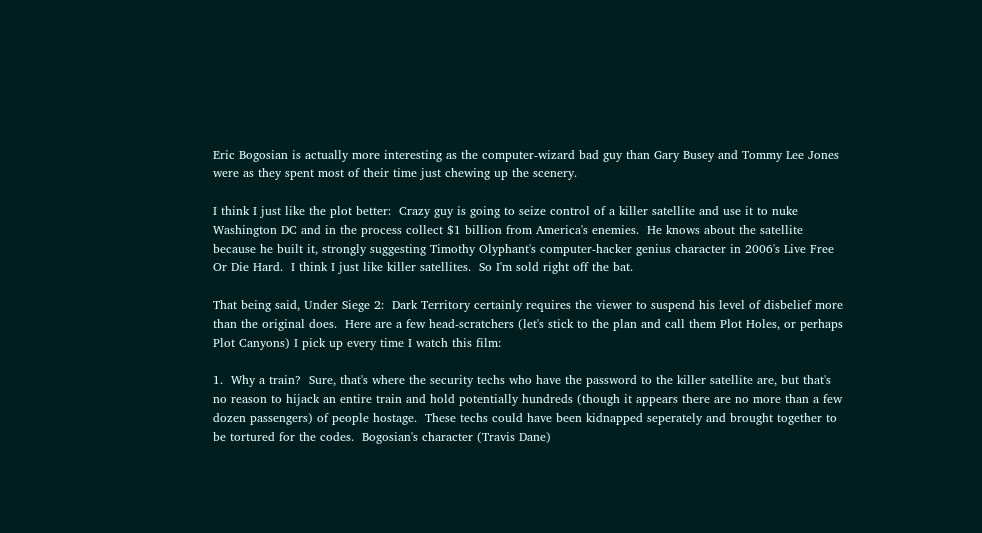Eric Bogosian is actually more interesting as the computer-wizard bad guy than Gary Busey and Tommy Lee Jones were as they spent most of their time just chewing up the scenery.

I think I just like the plot better:  Crazy guy is going to seize control of a killer satellite and use it to nuke Washington DC and in the process collect $1 billion from America's enemies.  He knows about the satellite because he built it, strongly suggesting Timothy Olyphant's computer-hacker genius character in 2006's Live Free Or Die Hard.  I think I just like killer satellites.  So I'm sold right off the bat.

That being said, Under Siege 2:  Dark Territory certainly requires the viewer to suspend his level of disbelief more than the original does.  Here are a few head-scratchers (let's stick to the plan and call them Plot Holes, or perhaps Plot Canyons) I pick up every time I watch this film:

1.  Why a train?  Sure, that's where the security techs who have the password to the killer satellite are, but that's no reason to hijack an entire train and hold potentially hundreds (though it appears there are no more than a few dozen passengers) of people hostage.  These techs could have been kidnapped seperately and brought together to be tortured for the codes.  Bogosian's character (Travis Dane)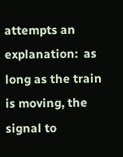attempts an explanation:  as long as the train is moving, the signal to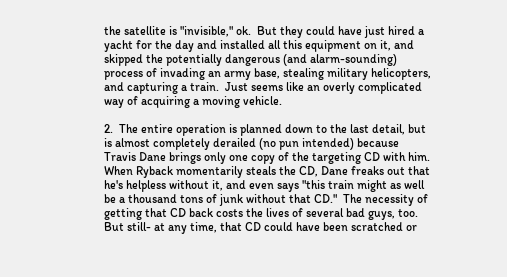the satellite is "invisible," ok.  But they could have just hired a yacht for the day and installed all this equipment on it, and skipped the potentially dangerous (and alarm-sounding) process of invading an army base, stealing military helicopters, and capturing a train.  Just seems like an overly complicated way of acquiring a moving vehicle.

2.  The entire operation is planned down to the last detail, but is almost completely derailed (no pun intended) because Travis Dane brings only one copy of the targeting CD with him.  When Ryback momentarily steals the CD, Dane freaks out that he's helpless without it, and even says "this train might as well be a thousand tons of junk without that CD."  The necessity of getting that CD back costs the lives of several bad guys, too.  But still- at any time, that CD could have been scratched or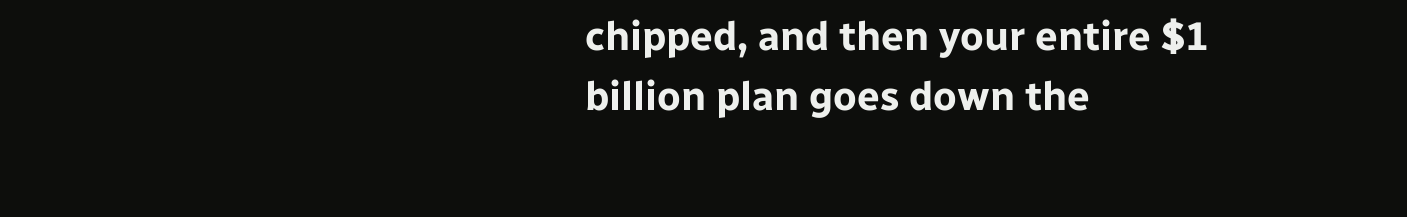chipped, and then your entire $1 billion plan goes down the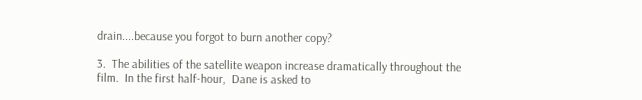drain....because you forgot to burn another copy?

3.  The abilities of the satellite weapon increase dramatically throughout the film.  In the first half-hour,  Dane is asked to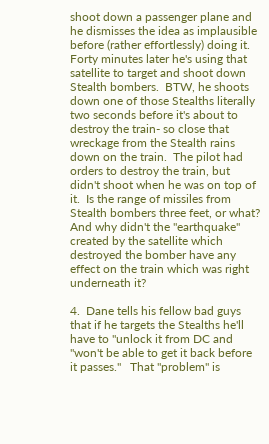shoot down a passenger plane and he dismisses the idea as implausible before (rather effortlessly) doing it.  Forty minutes later he's using that satellite to target and shoot down Stealth bombers.  BTW, he shoots down one of those Stealths literally two seconds before it's about to destroy the train- so close that wreckage from the Stealth rains down on the train.  The pilot had orders to destroy the train, but didn't shoot when he was on top of it.  Is the range of missiles from Stealth bombers three feet, or what?  And why didn't the "earthquake" created by the satellite which destroyed the bomber have any effect on the train which was right underneath it?

4.  Dane tells his fellow bad guys that if he targets the Stealths he'll have to "unlock it from DC and "won't be able to get it back before it passes."   That "problem" is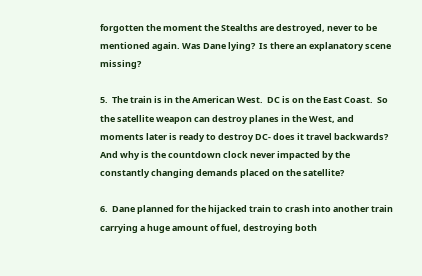forgotten the moment the Stealths are destroyed, never to be mentioned again. Was Dane lying?  Is there an explanatory scene missing?

5.  The train is in the American West.  DC is on the East Coast.  So the satellite weapon can destroy planes in the West, and moments later is ready to destroy DC- does it travel backwards?  And why is the countdown clock never impacted by the constantly changing demands placed on the satellite?

6.  Dane planned for the hijacked train to crash into another train carrying a huge amount of fuel, destroying both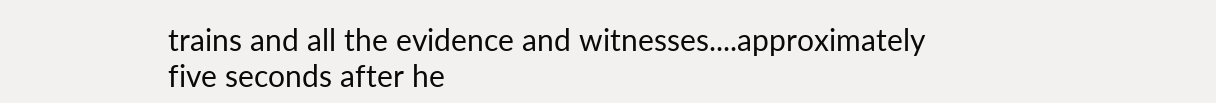trains and all the evidence and witnesses....approximately five seconds after he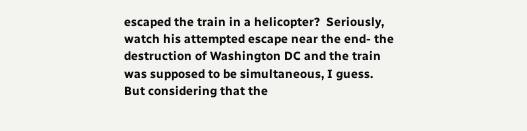escaped the train in a helicopter?  Seriously, watch his attempted escape near the end- the destruction of Washington DC and the train was supposed to be simultaneous, I guess.  But considering that the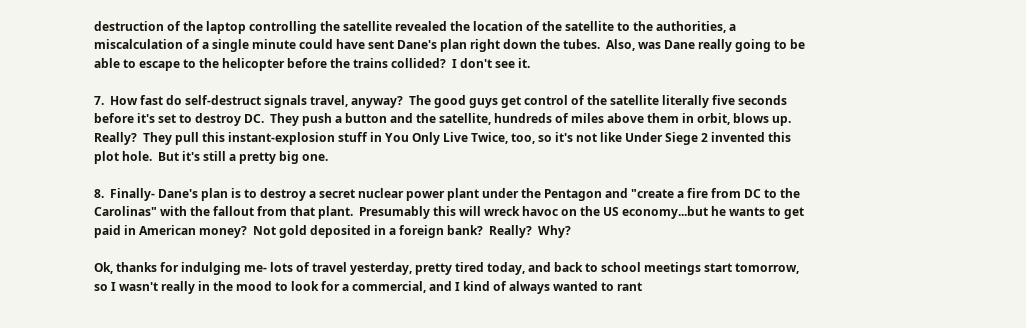destruction of the laptop controlling the satellite revealed the location of the satellite to the authorities, a miscalculation of a single minute could have sent Dane's plan right down the tubes.  Also, was Dane really going to be able to escape to the helicopter before the trains collided?  I don't see it.

7.  How fast do self-destruct signals travel, anyway?  The good guys get control of the satellite literally five seconds before it's set to destroy DC.  They push a button and the satellite, hundreds of miles above them in orbit, blows up.  Really?  They pull this instant-explosion stuff in You Only Live Twice, too, so it's not like Under Siege 2 invented this plot hole.  But it's still a pretty big one.

8.  Finally- Dane's plan is to destroy a secret nuclear power plant under the Pentagon and "create a fire from DC to the Carolinas" with the fallout from that plant.  Presumably this will wreck havoc on the US economy...but he wants to get paid in American money?  Not gold deposited in a foreign bank?  Really?  Why?

Ok, thanks for indulging me- lots of travel yesterday, pretty tired today, and back to school meetings start tomorrow, so I wasn't really in the mood to look for a commercial, and I kind of always wanted to rant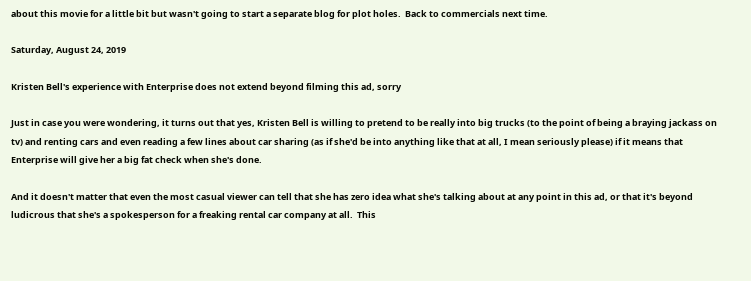about this movie for a little bit but wasn't going to start a separate blog for plot holes.  Back to commercials next time.

Saturday, August 24, 2019

Kristen Bell's experience with Enterprise does not extend beyond filming this ad, sorry

Just in case you were wondering, it turns out that yes, Kristen Bell is willing to pretend to be really into big trucks (to the point of being a braying jackass on tv) and renting cars and even reading a few lines about car sharing (as if she'd be into anything like that at all, I mean seriously please) if it means that Enterprise will give her a big fat check when she's done.

And it doesn't matter that even the most casual viewer can tell that she has zero idea what she's talking about at any point in this ad, or that it's beyond ludicrous that she's a spokesperson for a freaking rental car company at all.  This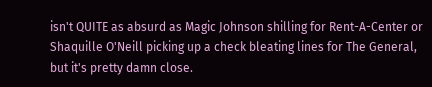isn't QUITE as absurd as Magic Johnson shilling for Rent-A-Center or Shaquille O'Neill picking up a check bleating lines for The General, but it's pretty damn close.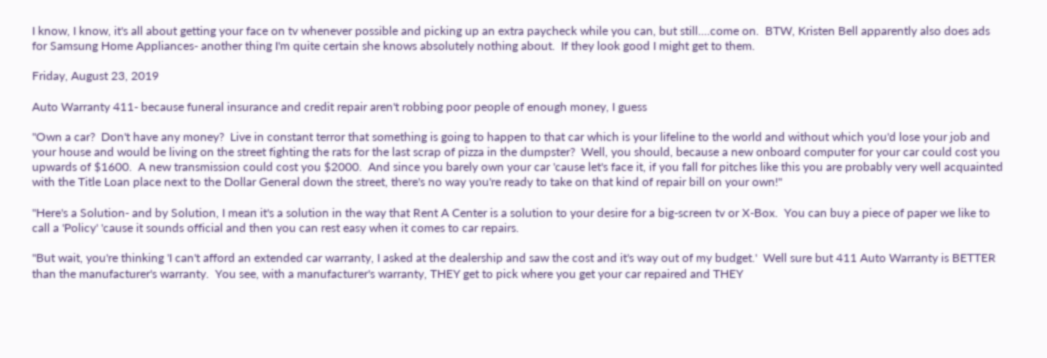I know, I know, it's all about getting your face on tv whenever possible and picking up an extra paycheck while you can, but still....come on.  BTW, Kristen Bell apparently also does ads for Samsung Home Appliances- another thing I'm quite certain she knows absolutely nothing about.  If they look good I might get to them.

Friday, August 23, 2019

Auto Warranty 411- because funeral insurance and credit repair aren't robbing poor people of enough money, I guess

"Own a car?  Don't have any money?  Live in constant terror that something is going to happen to that car which is your lifeline to the world and without which you'd lose your job and your house and would be living on the street fighting the rats for the last scrap of pizza in the dumpster?  Well, you should, because a new onboard computer for your car could cost you upwards of $1600.  A new transmission could cost you $2000.  And since you barely own your car 'cause let's face it, if you fall for pitches like this you are probably very well acquainted with the Title Loan place next to the Dollar General down the street, there's no way you're ready to take on that kind of repair bill on your own!"

"Here's a Solution- and by Solution, I mean it's a solution in the way that Rent A Center is a solution to your desire for a big-screen tv or X-Box.  You can buy a piece of paper we like to call a 'Policy' 'cause it sounds official and then you can rest easy when it comes to car repairs.

"But wait, you're thinking 'I can't afford an extended car warranty, I asked at the dealership and saw the cost and it's way out of my budget.'  Well sure but 411 Auto Warranty is BETTER than the manufacturer's warranty.  You see, with a manufacturer's warranty, THEY get to pick where you get your car repaired and THEY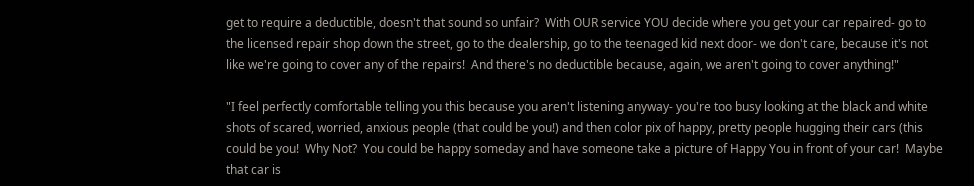get to require a deductible, doesn't that sound so unfair?  With OUR service YOU decide where you get your car repaired- go to the licensed repair shop down the street, go to the dealership, go to the teenaged kid next door- we don't care, because it's not like we're going to cover any of the repairs!  And there's no deductible because, again, we aren't going to cover anything!"

"I feel perfectly comfortable telling you this because you aren't listening anyway- you're too busy looking at the black and white shots of scared, worried, anxious people (that could be you!) and then color pix of happy, pretty people hugging their cars (this could be you!  Why Not?  You could be happy someday and have someone take a picture of Happy You in front of your car!  Maybe that car is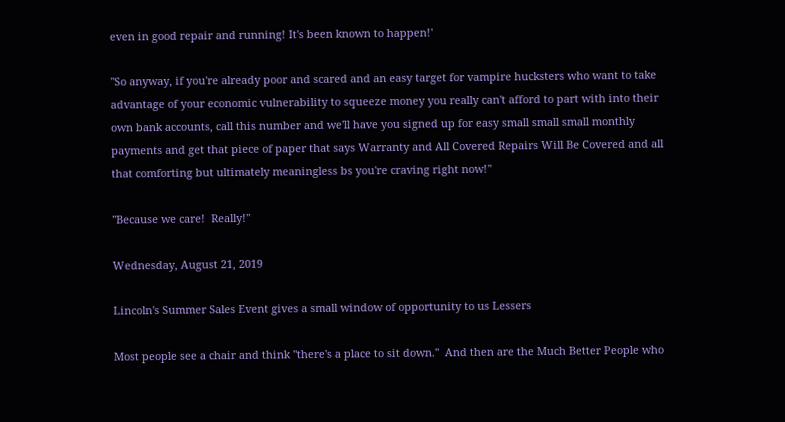even in good repair and running! It's been known to happen!'

"So anyway, if you're already poor and scared and an easy target for vampire hucksters who want to take advantage of your economic vulnerability to squeeze money you really can't afford to part with into their own bank accounts, call this number and we'll have you signed up for easy small small small monthly payments and get that piece of paper that says Warranty and All Covered Repairs Will Be Covered and all that comforting but ultimately meaningless bs you're craving right now!"

"Because we care!  Really!"

Wednesday, August 21, 2019

Lincoln's Summer Sales Event gives a small window of opportunity to us Lessers

Most people see a chair and think "there's a place to sit down."  And then are the Much Better People who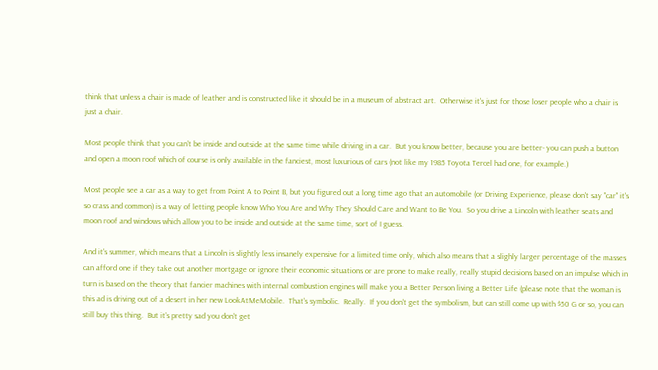think that unless a chair is made of leather and is constructed like it should be in a museum of abstract art.  Otherwise it's just for those loser people who a chair is just a chair.

Most people think that you can't be inside and outside at the same time while driving in a car.  But you know better, because you are better- you can push a button and open a moon roof which of course is only available in the fanciest, most luxurious of cars (not like my 1985 Toyota Tercel had one, for example.)

Most people see a car as a way to get from Point A to Point B, but you figured out a long time ago that an automobile (or Driving Experience, please don't say "car" it's so crass and common) is a way of letting people know Who You Are and Why They Should Care and Want to Be You.  So you drive a Lincoln with leather seats and moon roof and windows which allow you to be inside and outside at the same time, sort of I guess.

And it's summer, which means that a Lincoln is slightly less insanely expensive for a limited time only, which also means that a slighly larger percentage of the masses can afford one if they take out another mortgage or ignore their economic situations or are prone to make really, really stupid decisions based on an impulse which in turn is based on the theory that fancier machines with internal combustion engines will make you a Better Person living a Better Life (please note that the woman is this ad is driving out of a desert in her new LookAtMeMobile.  That's symbolic.  Really.  If you don't get the symbolism, but can still come up with $50 G or so, you can still buy this thing.  But it's pretty sad you don't get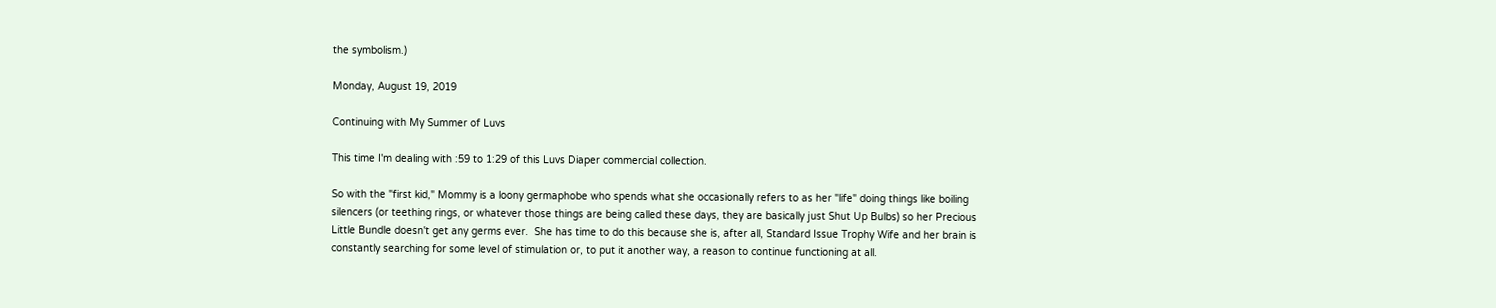the symbolism.)

Monday, August 19, 2019

Continuing with My Summer of Luvs

This time I'm dealing with :59 to 1:29 of this Luvs Diaper commercial collection.

So with the "first kid," Mommy is a loony germaphobe who spends what she occasionally refers to as her "life" doing things like boiling silencers (or teething rings, or whatever those things are being called these days, they are basically just Shut Up Bulbs) so her Precious Little Bundle doesn't get any germs ever.  She has time to do this because she is, after all, Standard Issue Trophy Wife and her brain is constantly searching for some level of stimulation or, to put it another way, a reason to continue functioning at all.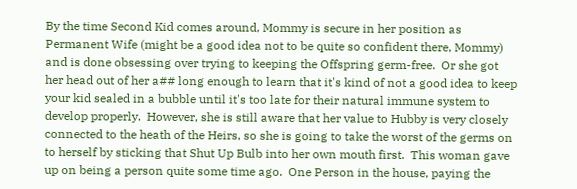By the time Second Kid comes around, Mommy is secure in her position as Permanent Wife (might be a good idea not to be quite so confident there, Mommy) and is done obsessing over trying to keeping the Offspring germ-free.  Or she got her head out of her a## long enough to learn that it's kind of not a good idea to keep your kid sealed in a bubble until it's too late for their natural immune system to develop properly.  However, she is still aware that her value to Hubby is very closely connected to the heath of the Heirs, so she is going to take the worst of the germs on to herself by sticking that Shut Up Bulb into her own mouth first.  This woman gave up on being a person quite some time ago.  One Person in the house, paying the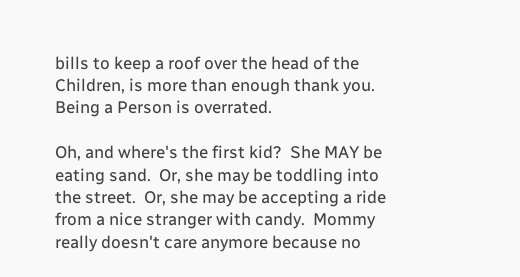bills to keep a roof over the head of the Children, is more than enough thank you.  Being a Person is overrated.

Oh, and where's the first kid?  She MAY be eating sand.  Or, she may be toddling into the street.  Or, she may be accepting a ride from a nice stranger with candy.  Mommy really doesn't care anymore because no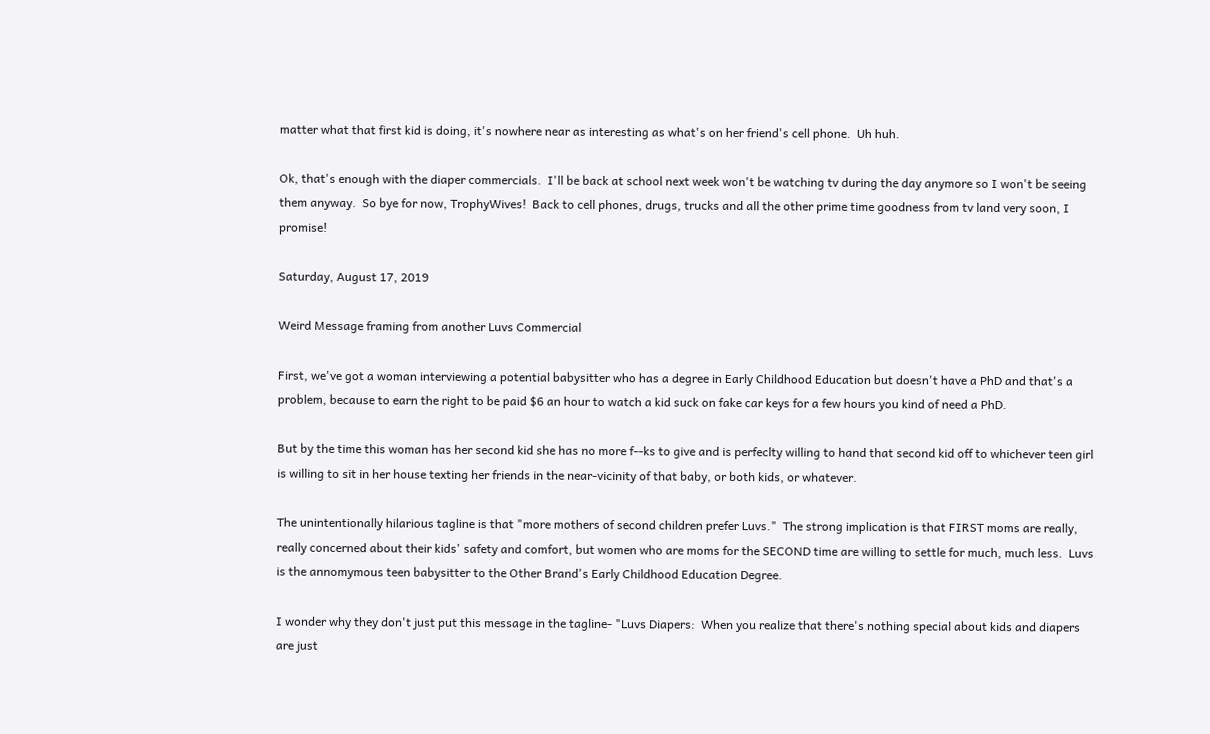matter what that first kid is doing, it's nowhere near as interesting as what's on her friend's cell phone.  Uh huh.

Ok, that's enough with the diaper commercials.  I'll be back at school next week won't be watching tv during the day anymore so I won't be seeing them anyway.  So bye for now, TrophyWives!  Back to cell phones, drugs, trucks and all the other prime time goodness from tv land very soon, I promise!

Saturday, August 17, 2019

Weird Message framing from another Luvs Commercial

First, we've got a woman interviewing a potential babysitter who has a degree in Early Childhood Education but doesn't have a PhD and that's a problem, because to earn the right to be paid $6 an hour to watch a kid suck on fake car keys for a few hours you kind of need a PhD.

But by the time this woman has her second kid she has no more f--ks to give and is perfeclty willing to hand that second kid off to whichever teen girl is willing to sit in her house texting her friends in the near-vicinity of that baby, or both kids, or whatever.

The unintentionally hilarious tagline is that "more mothers of second children prefer Luvs."  The strong implication is that FIRST moms are really, really concerned about their kids' safety and comfort, but women who are moms for the SECOND time are willing to settle for much, much less.  Luvs is the annomymous teen babysitter to the Other Brand's Early Childhood Education Degree.

I wonder why they don't just put this message in the tagline- "Luvs Diapers:  When you realize that there's nothing special about kids and diapers are just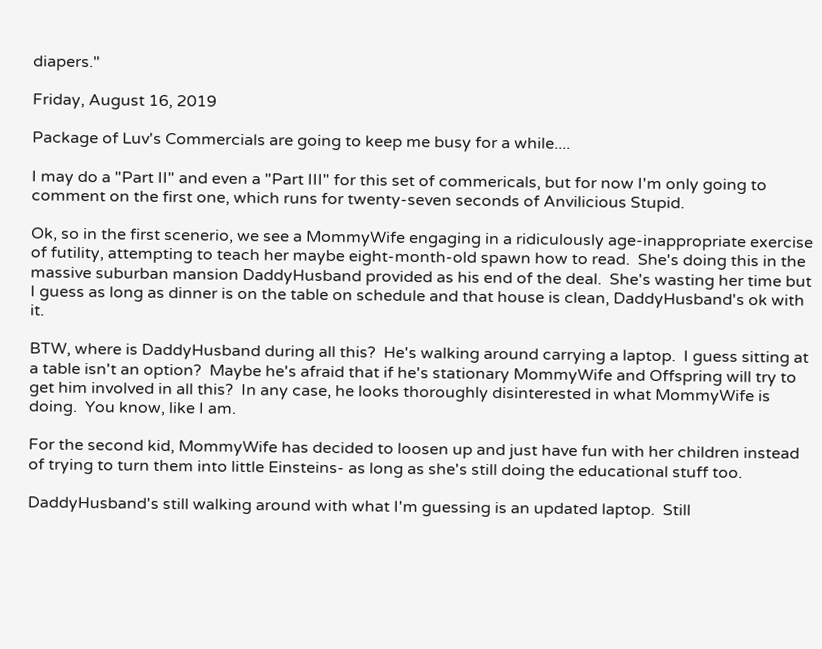diapers."

Friday, August 16, 2019

Package of Luv's Commercials are going to keep me busy for a while....

I may do a "Part II" and even a "Part III" for this set of commericals, but for now I'm only going to comment on the first one, which runs for twenty-seven seconds of Anvilicious Stupid.

Ok, so in the first scenerio, we see a MommyWife engaging in a ridiculously age-inappropriate exercise of futility, attempting to teach her maybe eight-month-old spawn how to read.  She's doing this in the massive suburban mansion DaddyHusband provided as his end of the deal.  She's wasting her time but I guess as long as dinner is on the table on schedule and that house is clean, DaddyHusband's ok with it.

BTW, where is DaddyHusband during all this?  He's walking around carrying a laptop.  I guess sitting at a table isn't an option?  Maybe he's afraid that if he's stationary MommyWife and Offspring will try to get him involved in all this?  In any case, he looks thoroughly disinterested in what MommyWife is doing.  You know, like I am.

For the second kid, MommyWife has decided to loosen up and just have fun with her children instead of trying to turn them into little Einsteins- as long as she's still doing the educational stuff too.

DaddyHusband's still walking around with what I'm guessing is an updated laptop.  Still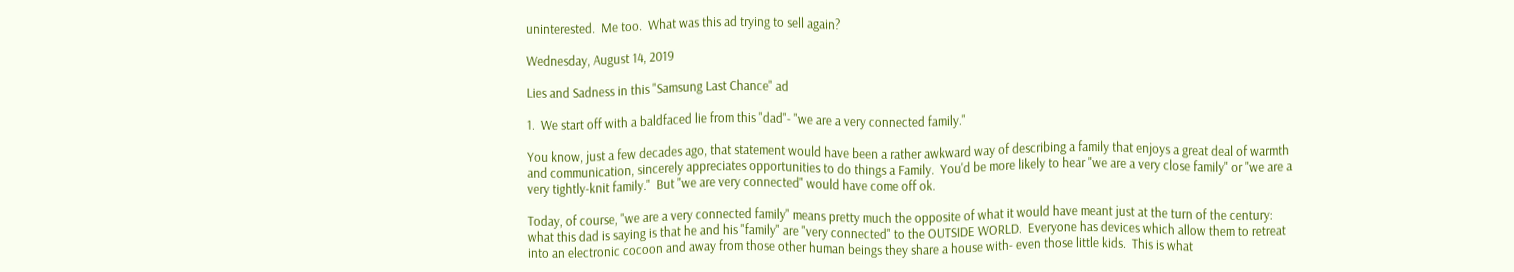uninterested.  Me too.  What was this ad trying to sell again?

Wednesday, August 14, 2019

Lies and Sadness in this "Samsung Last Chance" ad

1.  We start off with a baldfaced lie from this "dad"- "we are a very connected family."

You know, just a few decades ago, that statement would have been a rather awkward way of describing a family that enjoys a great deal of warmth and communication, sincerely appreciates opportunities to do things a Family.  You'd be more likely to hear "we are a very close family" or "we are a very tightly-knit family."  But "we are very connected" would have come off ok.

Today, of course, "we are a very connected family" means pretty much the opposite of what it would have meant just at the turn of the century:  what this dad is saying is that he and his "family" are "very connected" to the OUTSIDE WORLD.  Everyone has devices which allow them to retreat into an electronic cocoon and away from those other human beings they share a house with- even those little kids.  This is what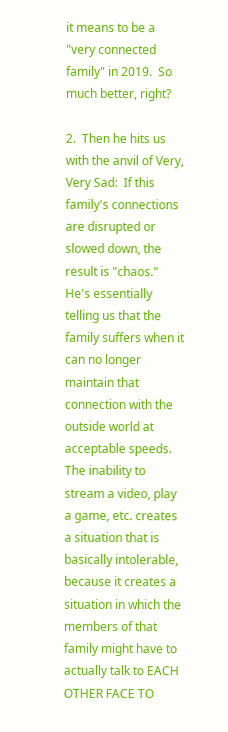it means to be a "very connected family" in 2019.  So much better, right?

2.  Then he hits us with the anvil of Very, Very Sad:  If this family's connections are disrupted or slowed down, the result is "chaos."  He's essentially telling us that the family suffers when it can no longer maintain that connection with the outside world at acceptable speeds.  The inability to stream a video, play a game, etc. creates a situation that is basically intolerable, because it creates a situation in which the members of that family might have to actually talk to EACH OTHER FACE TO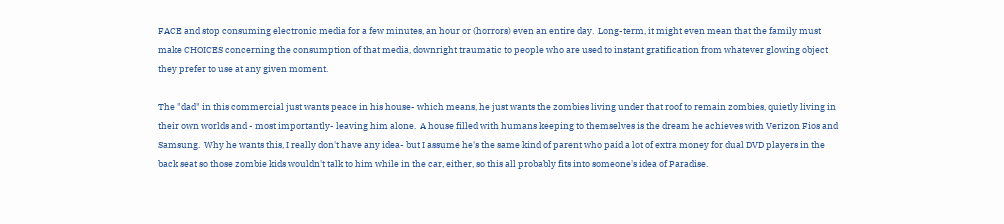FACE and stop consuming electronic media for a few minutes, an hour or (horrors) even an entire day.  Long-term, it might even mean that the family must make CHOICES concerning the consumption of that media, downright traumatic to people who are used to instant gratification from whatever glowing object they prefer to use at any given moment.

The "dad" in this commercial just wants peace in his house- which means, he just wants the zombies living under that roof to remain zombies, quietly living in their own worlds and - most importantly- leaving him alone.  A house filled with humans keeping to themselves is the dream he achieves with Verizon Fios and Samsung.  Why he wants this, I really don't have any idea- but I assume he's the same kind of parent who paid a lot of extra money for dual DVD players in the back seat so those zombie kids wouldn't talk to him while in the car, either, so this all probably fits into someone's idea of Paradise.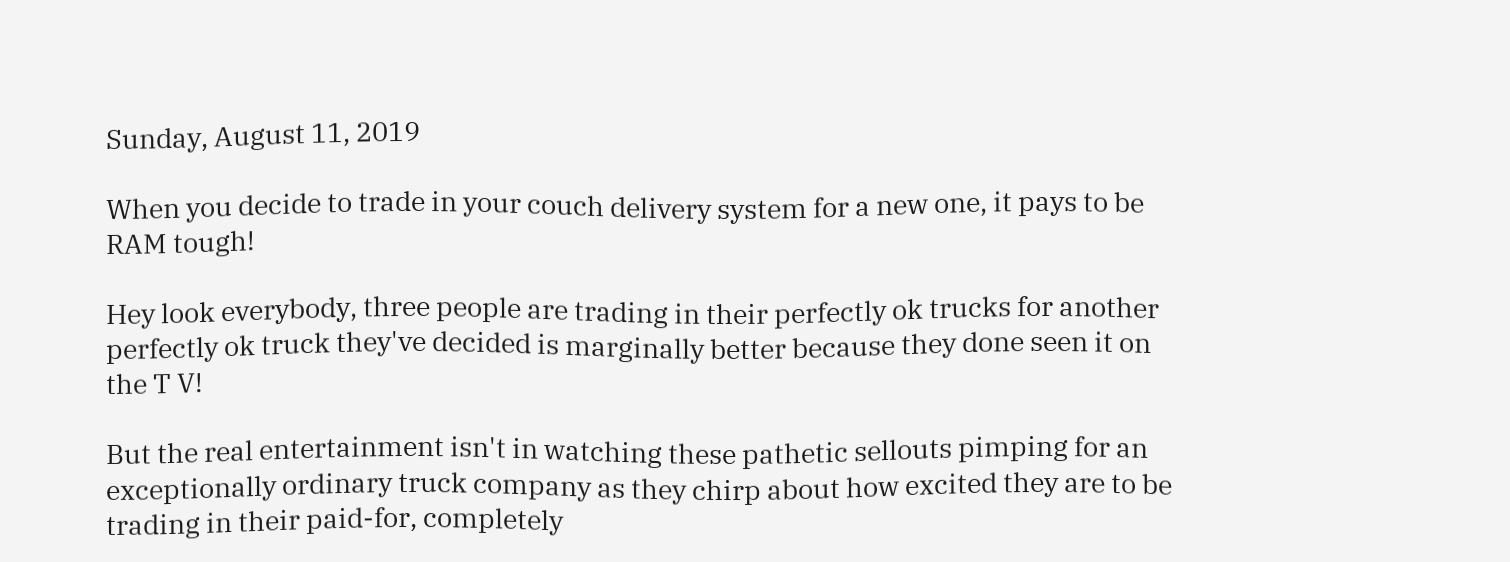Sunday, August 11, 2019

When you decide to trade in your couch delivery system for a new one, it pays to be RAM tough!

Hey look everybody, three people are trading in their perfectly ok trucks for another perfectly ok truck they've decided is marginally better because they done seen it on the T V!

But the real entertainment isn't in watching these pathetic sellouts pimping for an exceptionally ordinary truck company as they chirp about how excited they are to be trading in their paid-for, completely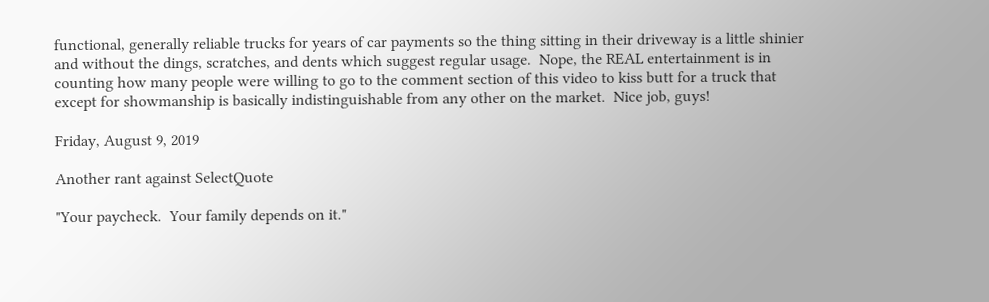functional, generally reliable trucks for years of car payments so the thing sitting in their driveway is a little shinier and without the dings, scratches, and dents which suggest regular usage.  Nope, the REAL entertainment is in counting how many people were willing to go to the comment section of this video to kiss butt for a truck that except for showmanship is basically indistinguishable from any other on the market.  Nice job, guys!

Friday, August 9, 2019

Another rant against SelectQuote

"Your paycheck.  Your family depends on it."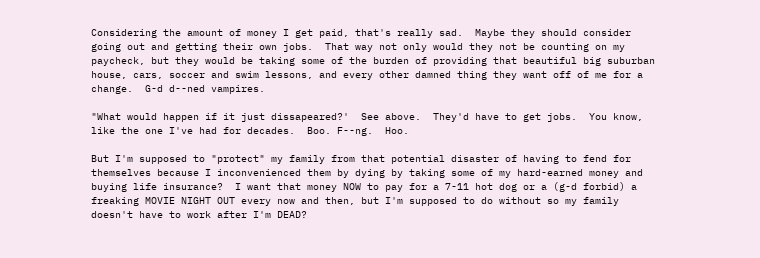Considering the amount of money I get paid, that's really sad.  Maybe they should consider going out and getting their own jobs.  That way not only would they not be counting on my paycheck, but they would be taking some of the burden of providing that beautiful big suburban house, cars, soccer and swim lessons, and every other damned thing they want off of me for a change.  G-d d--ned vampires.

"What would happen if it just dissapeared?'  See above.  They'd have to get jobs.  You know, like the one I've had for decades.  Boo. F--ng.  Hoo.

But I'm supposed to "protect" my family from that potential disaster of having to fend for themselves because I inconvenienced them by dying by taking some of my hard-earned money and buying life insurance?  I want that money NOW to pay for a 7-11 hot dog or a (g-d forbid) a freaking MOVIE NIGHT OUT every now and then, but I'm supposed to do without so my family doesn't have to work after I'm DEAD?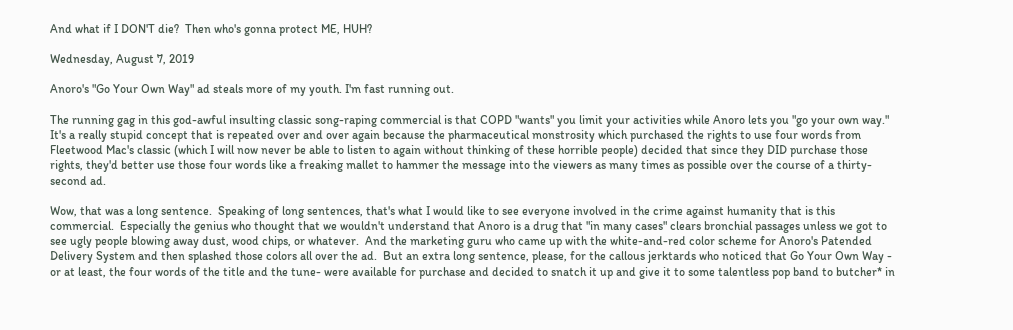And what if I DON'T die?  Then who's gonna protect ME, HUH?

Wednesday, August 7, 2019

Anoro's "Go Your Own Way" ad steals more of my youth. I'm fast running out.

The running gag in this god-awful insulting classic song-raping commercial is that COPD "wants" you limit your activities while Anoro lets you "go your own way."  It's a really stupid concept that is repeated over and over again because the pharmaceutical monstrosity which purchased the rights to use four words from Fleetwood Mac's classic (which I will now never be able to listen to again without thinking of these horrible people) decided that since they DID purchase those rights, they'd better use those four words like a freaking mallet to hammer the message into the viewers as many times as possible over the course of a thirty-second ad.

Wow, that was a long sentence.  Speaking of long sentences, that's what I would like to see everyone involved in the crime against humanity that is this commercial.  Especially the genius who thought that we wouldn't understand that Anoro is a drug that "in many cases" clears bronchial passages unless we got to see ugly people blowing away dust, wood chips, or whatever.  And the marketing guru who came up with the white-and-red color scheme for Anoro's Patended Delivery System and then splashed those colors all over the ad.  But an extra long sentence, please, for the callous jerktards who noticed that Go Your Own Way - or at least, the four words of the title and the tune- were available for purchase and decided to snatch it up and give it to some talentless pop band to butcher* in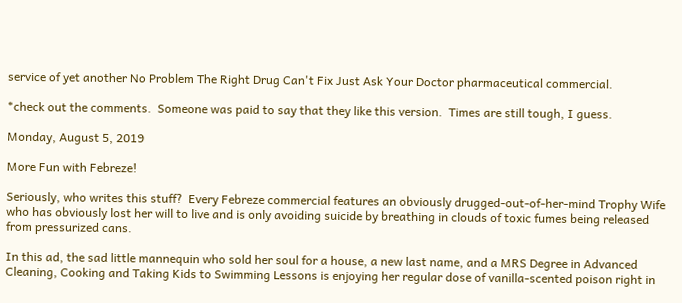service of yet another No Problem The Right Drug Can't Fix Just Ask Your Doctor pharmaceutical commercial.

*check out the comments.  Someone was paid to say that they like this version.  Times are still tough, I guess.

Monday, August 5, 2019

More Fun with Febreze!

Seriously, who writes this stuff?  Every Febreze commercial features an obviously drugged-out-of-her-mind Trophy Wife who has obviously lost her will to live and is only avoiding suicide by breathing in clouds of toxic fumes being released from pressurized cans.

In this ad, the sad little mannequin who sold her soul for a house, a new last name, and a MRS Degree in Advanced Cleaning, Cooking and Taking Kids to Swimming Lessons is enjoying her regular dose of vanilla-scented poison right in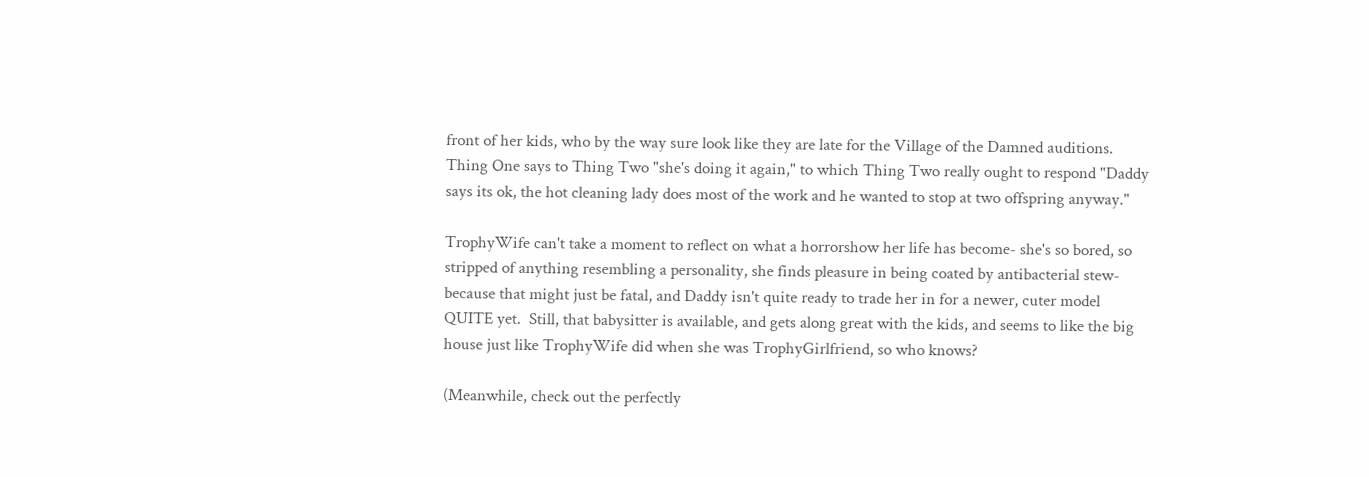front of her kids, who by the way sure look like they are late for the Village of the Damned auditions.  Thing One says to Thing Two "she's doing it again," to which Thing Two really ought to respond "Daddy says its ok, the hot cleaning lady does most of the work and he wanted to stop at two offspring anyway."

TrophyWife can't take a moment to reflect on what a horrorshow her life has become- she's so bored, so stripped of anything resembling a personality, she finds pleasure in being coated by antibacterial stew- because that might just be fatal, and Daddy isn't quite ready to trade her in for a newer, cuter model QUITE yet.  Still, that babysitter is available, and gets along great with the kids, and seems to like the big house just like TrophyWife did when she was TrophyGirlfriend, so who knows?

(Meanwhile, check out the perfectly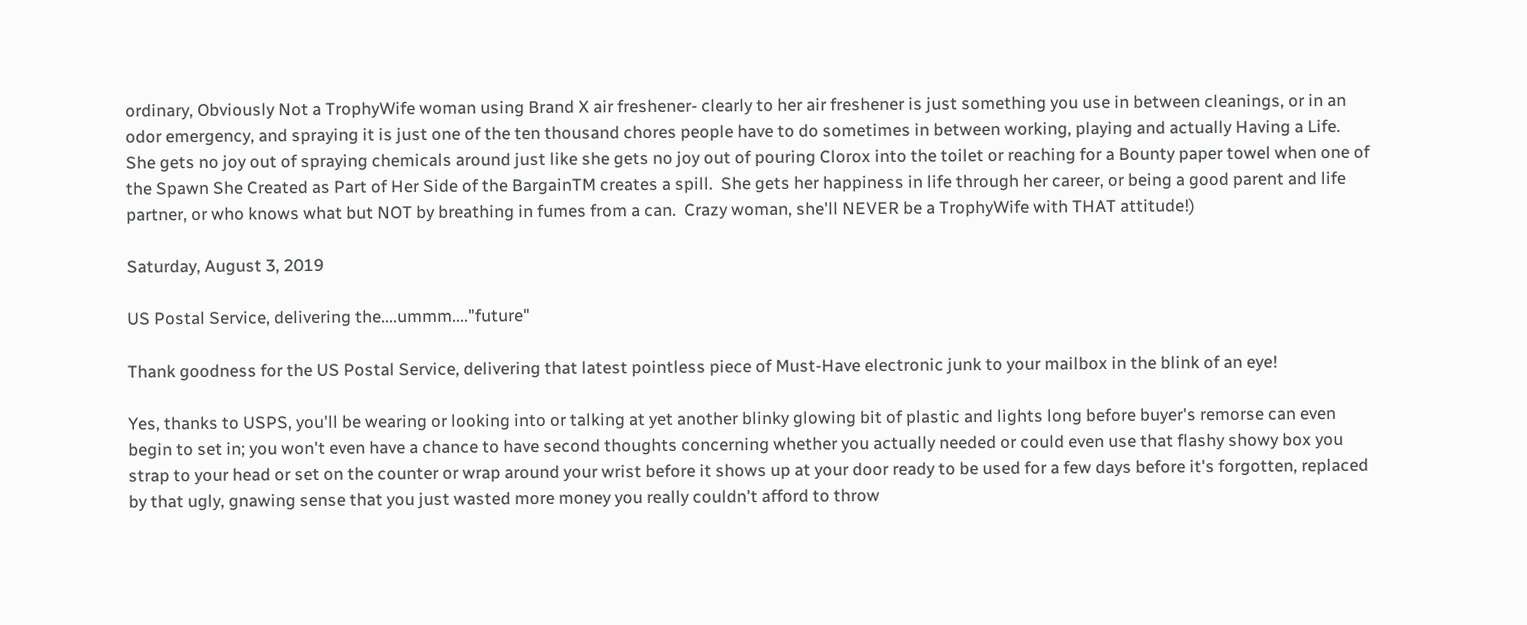ordinary, Obviously Not a TrophyWife woman using Brand X air freshener- clearly to her air freshener is just something you use in between cleanings, or in an odor emergency, and spraying it is just one of the ten thousand chores people have to do sometimes in between working, playing and actually Having a Life.  She gets no joy out of spraying chemicals around just like she gets no joy out of pouring Clorox into the toilet or reaching for a Bounty paper towel when one of the Spawn She Created as Part of Her Side of the BargainTM creates a spill.  She gets her happiness in life through her career, or being a good parent and life partner, or who knows what but NOT by breathing in fumes from a can.  Crazy woman, she'll NEVER be a TrophyWife with THAT attitude!)

Saturday, August 3, 2019

US Postal Service, delivering the....ummm...."future"

Thank goodness for the US Postal Service, delivering that latest pointless piece of Must-Have electronic junk to your mailbox in the blink of an eye!

Yes, thanks to USPS, you'll be wearing or looking into or talking at yet another blinky glowing bit of plastic and lights long before buyer's remorse can even begin to set in; you won't even have a chance to have second thoughts concerning whether you actually needed or could even use that flashy showy box you strap to your head or set on the counter or wrap around your wrist before it shows up at your door ready to be used for a few days before it's forgotten, replaced by that ugly, gnawing sense that you just wasted more money you really couldn't afford to throw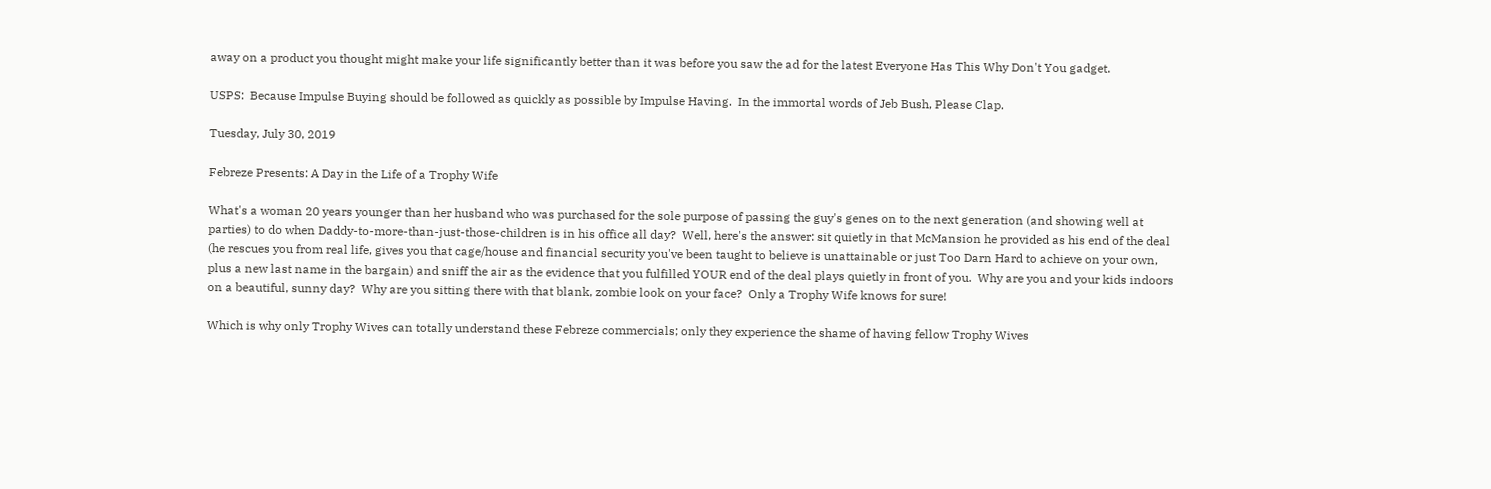away on a product you thought might make your life significantly better than it was before you saw the ad for the latest Everyone Has This Why Don't You gadget.

USPS:  Because Impulse Buying should be followed as quickly as possible by Impulse Having.  In the immortal words of Jeb Bush, Please Clap.

Tuesday, July 30, 2019

Febreze Presents: A Day in the Life of a Trophy Wife

What's a woman 20 years younger than her husband who was purchased for the sole purpose of passing the guy's genes on to the next generation (and showing well at parties) to do when Daddy-to-more-than-just-those-children is in his office all day?  Well, here's the answer: sit quietly in that McMansion he provided as his end of the deal (he rescues you from real life, gives you that cage/house and financial security you've been taught to believe is unattainable or just Too Darn Hard to achieve on your own, plus a new last name in the bargain) and sniff the air as the evidence that you fulfilled YOUR end of the deal plays quietly in front of you.  Why are you and your kids indoors on a beautiful, sunny day?  Why are you sitting there with that blank, zombie look on your face?  Only a Trophy Wife knows for sure!

Which is why only Trophy Wives can totally understand these Febreze commercials; only they experience the shame of having fellow Trophy Wives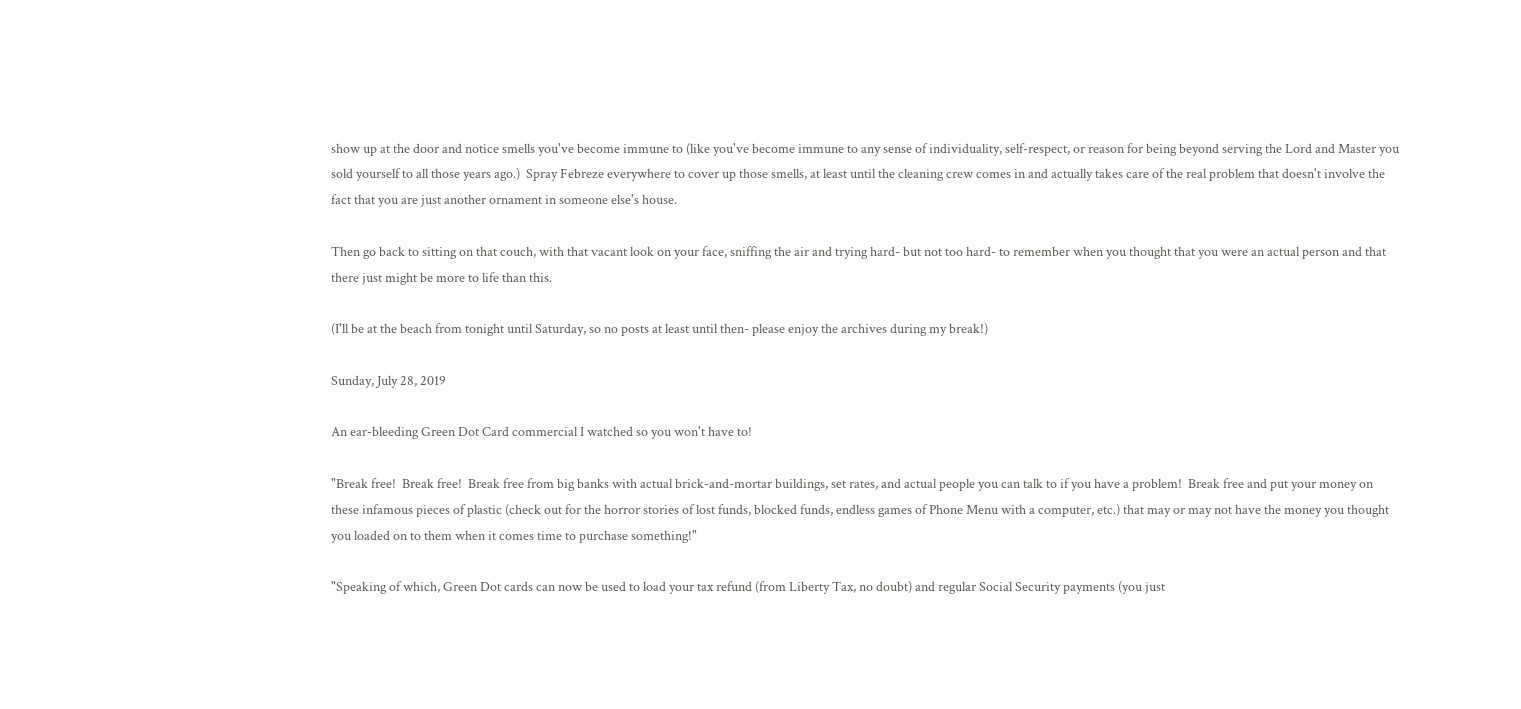show up at the door and notice smells you've become immune to (like you've become immune to any sense of individuality, self-respect, or reason for being beyond serving the Lord and Master you sold yourself to all those years ago.)  Spray Febreze everywhere to cover up those smells, at least until the cleaning crew comes in and actually takes care of the real problem that doesn't involve the fact that you are just another ornament in someone else's house.

Then go back to sitting on that couch, with that vacant look on your face, sniffing the air and trying hard- but not too hard- to remember when you thought that you were an actual person and that there just might be more to life than this.

(I'll be at the beach from tonight until Saturday, so no posts at least until then- please enjoy the archives during my break!)

Sunday, July 28, 2019

An ear-bleeding Green Dot Card commercial I watched so you won't have to!

"Break free!  Break free!  Break free from big banks with actual brick-and-mortar buildings, set rates, and actual people you can talk to if you have a problem!  Break free and put your money on these infamous pieces of plastic (check out for the horror stories of lost funds, blocked funds, endless games of Phone Menu with a computer, etc.) that may or may not have the money you thought you loaded on to them when it comes time to purchase something!"

"Speaking of which, Green Dot cards can now be used to load your tax refund (from Liberty Tax, no doubt) and regular Social Security payments (you just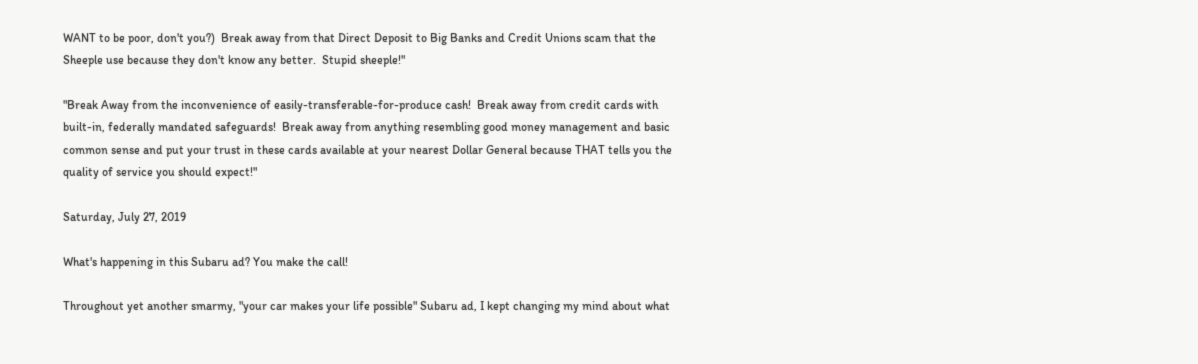WANT to be poor, don't you?)  Break away from that Direct Deposit to Big Banks and Credit Unions scam that the Sheeple use because they don't know any better.  Stupid sheeple!"

"Break Away from the inconvenience of easily-transferable-for-produce cash!  Break away from credit cards with built-in, federally mandated safeguards!  Break away from anything resembling good money management and basic common sense and put your trust in these cards available at your nearest Dollar General because THAT tells you the quality of service you should expect!"

Saturday, July 27, 2019

What's happening in this Subaru ad? You make the call!

Throughout yet another smarmy, "your car makes your life possible" Subaru ad, I kept changing my mind about what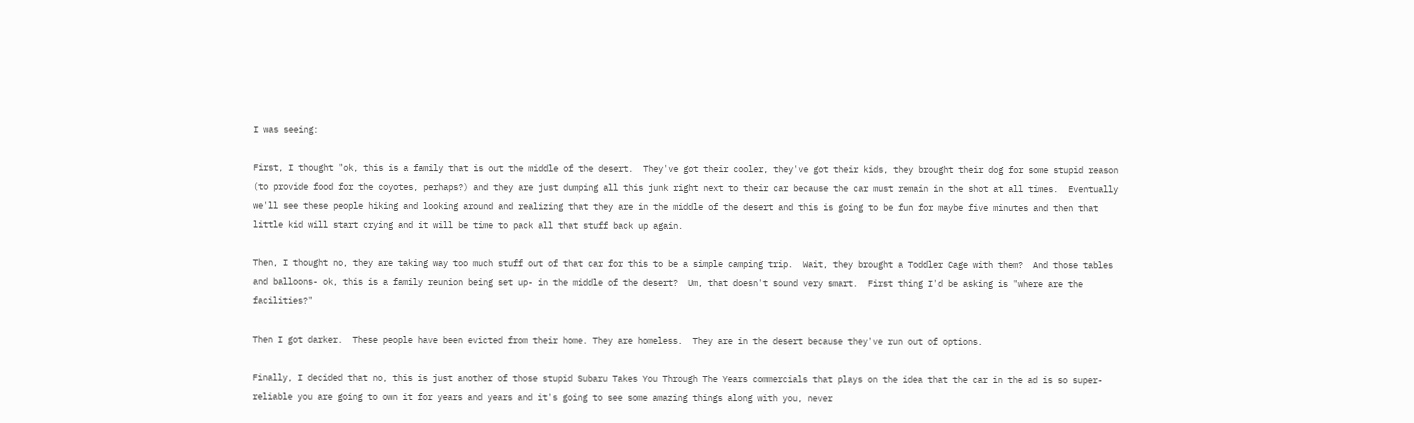I was seeing:

First, I thought "ok, this is a family that is out the middle of the desert.  They've got their cooler, they've got their kids, they brought their dog for some stupid reason (to provide food for the coyotes, perhaps?) and they are just dumping all this junk right next to their car because the car must remain in the shot at all times.  Eventually we'll see these people hiking and looking around and realizing that they are in the middle of the desert and this is going to be fun for maybe five minutes and then that little kid will start crying and it will be time to pack all that stuff back up again.

Then, I thought no, they are taking way too much stuff out of that car for this to be a simple camping trip.  Wait, they brought a Toddler Cage with them?  And those tables and balloons- ok, this is a family reunion being set up- in the middle of the desert?  Um, that doesn't sound very smart.  First thing I'd be asking is "where are the facilities?"

Then I got darker.  These people have been evicted from their home. They are homeless.  They are in the desert because they've run out of options.

Finally, I decided that no, this is just another of those stupid Subaru Takes You Through The Years commercials that plays on the idea that the car in the ad is so super-reliable you are going to own it for years and years and it's going to see some amazing things along with you, never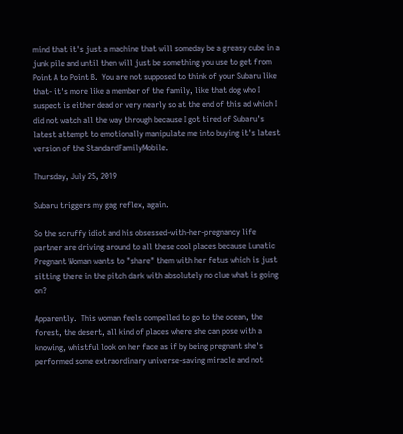mind that it's just a machine that will someday be a greasy cube in a junk pile and until then will just be something you use to get from Point A to Point B.  You are not supposed to think of your Subaru like that- it's more like a member of the family, like that dog who I suspect is either dead or very nearly so at the end of this ad which I did not watch all the way through because I got tired of Subaru's latest attempt to emotionally manipulate me into buying it's latest version of the StandardFamilyMobile.

Thursday, July 25, 2019

Subaru triggers my gag reflex, again.

So the scruffy idiot and his obsessed-with-her-pregnancy life partner are driving around to all these cool places because Lunatic Pregnant Woman wants to "share" them with her fetus which is just sitting there in the pitch dark with absolutely no clue what is going on?

Apparently.  This woman feels compelled to go to the ocean, the forest, the desert, all kind of places where she can pose with a knowing, whistful look on her face as if by being pregnant she's performed some extraordinary universe-saving miracle and not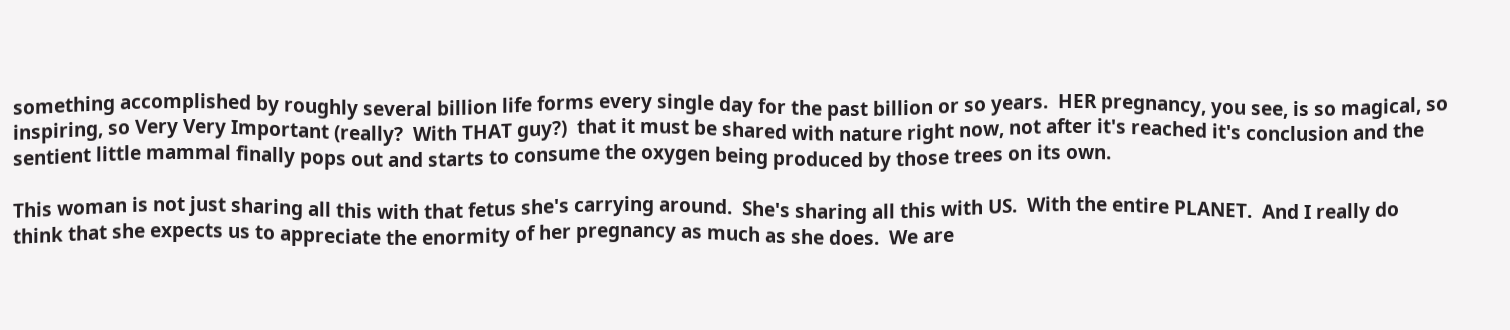something accomplished by roughly several billion life forms every single day for the past billion or so years.  HER pregnancy, you see, is so magical, so inspiring, so Very Very Important (really?  With THAT guy?)  that it must be shared with nature right now, not after it's reached it's conclusion and the sentient little mammal finally pops out and starts to consume the oxygen being produced by those trees on its own.

This woman is not just sharing all this with that fetus she's carrying around.  She's sharing all this with US.  With the entire PLANET.  And I really do think that she expects us to appreciate the enormity of her pregnancy as much as she does.  We are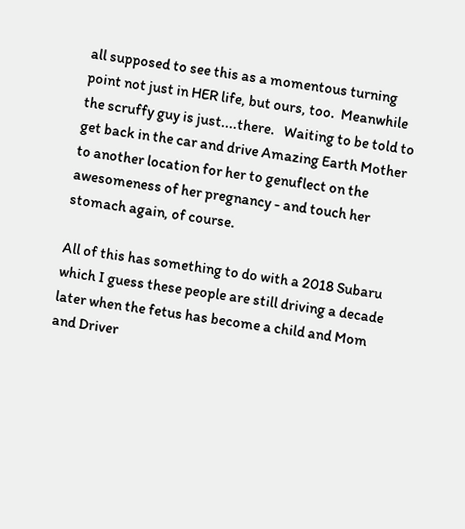all supposed to see this as a momentous turning point not just in HER life, but ours, too.  Meanwhile the scruffy guy is just....there.   Waiting to be told to get back in the car and drive Amazing Earth Mother to another location for her to genuflect on the awesomeness of her pregnancy - and touch her stomach again, of course.

All of this has something to do with a 2018 Subaru which I guess these people are still driving a decade later when the fetus has become a child and Mom and Driver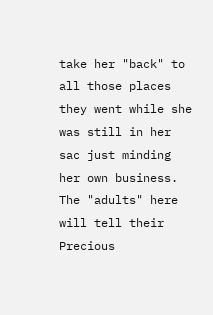take her "back" to all those places they went while she was still in her sac just minding her own business.  The "adults" here will tell their Precious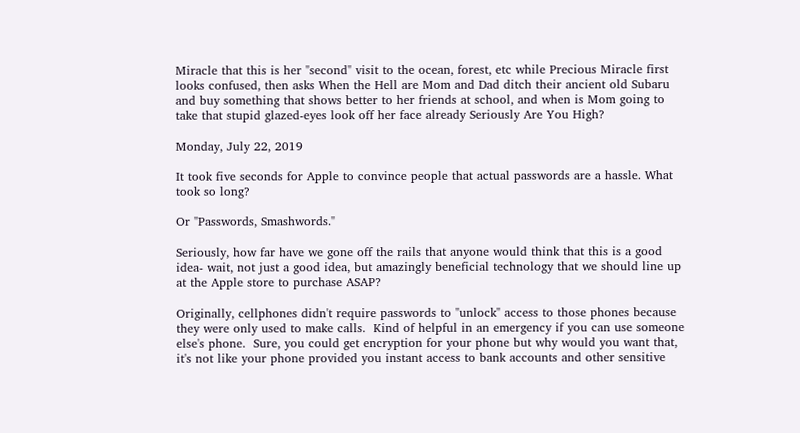Miracle that this is her "second" visit to the ocean, forest, etc while Precious Miracle first looks confused, then asks When the Hell are Mom and Dad ditch their ancient old Subaru and buy something that shows better to her friends at school, and when is Mom going to take that stupid glazed-eyes look off her face already Seriously Are You High?

Monday, July 22, 2019

It took five seconds for Apple to convince people that actual passwords are a hassle. What took so long?

Or "Passwords, Smashwords."

Seriously, how far have we gone off the rails that anyone would think that this is a good idea- wait, not just a good idea, but amazingly beneficial technology that we should line up at the Apple store to purchase ASAP?

Originally, cellphones didn't require passwords to "unlock" access to those phones because they were only used to make calls.  Kind of helpful in an emergency if you can use someone else's phone.  Sure, you could get encryption for your phone but why would you want that, it's not like your phone provided you instant access to bank accounts and other sensitive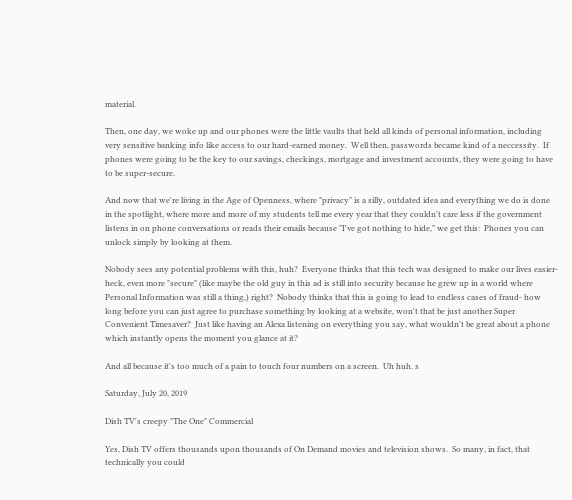material.

Then, one day, we woke up and our phones were the little vaults that held all kinds of personal information, including very sensitive banking info like access to our hard-earned money.  Well then, passwords became kind of a neccessity.  If phones were going to be the key to our savings, checkings, mortgage and investment accounts, they were going to have to be super-secure.

And now that we're living in the Age of Openness, where "privacy" is a silly, outdated idea and everything we do is done in the spotlight, where more and more of my students tell me every year that they couldn't care less if the government listens in on phone conversations or reads their emails because "I've got nothing to hide," we get this:  Phones you can unlock simply by looking at them.

Nobody sees any potential problems with this, huh?  Everyone thinks that this tech was designed to make our lives easier- heck, even more "secure" (like maybe the old guy in this ad is still into security because he grew up in a world where Personal Information was still a thing,) right?  Nobody thinks that this is going to lead to endless cases of fraud- how long before you can just agree to purchase something by looking at a website, won't that be just another Super Convenient Timesaver?  Just like having an Alexa listening on everything you say, what wouldn't be great about a phone which instantly opens the moment you glance at it?

And all because it's too much of a pain to touch four numbers on a screen.  Uh huh. s

Saturday, July 20, 2019

Dish TV's creepy "The One" Commercial

Yes, Dish TV offers thousands upon thousands of On Demand movies and television shows.  So many, in fact, that technically you could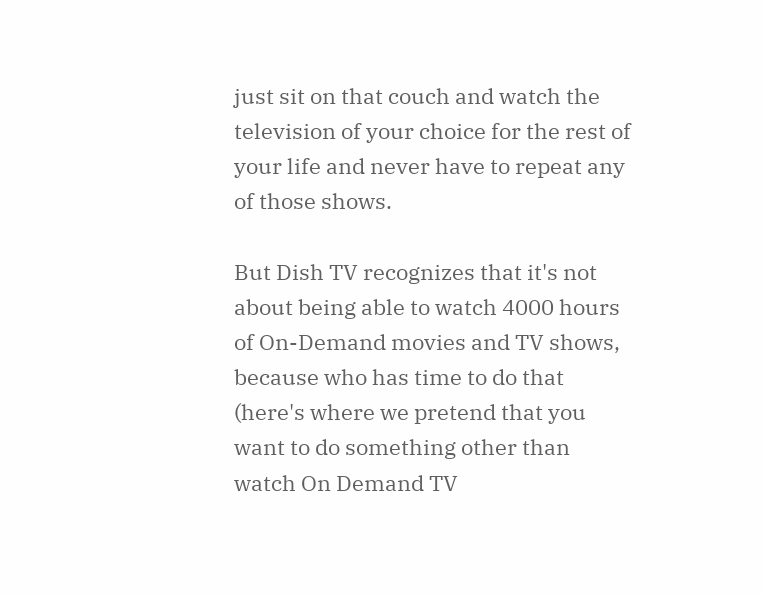just sit on that couch and watch the television of your choice for the rest of your life and never have to repeat any of those shows.

But Dish TV recognizes that it's not about being able to watch 4000 hours of On-Demand movies and TV shows, because who has time to do that (here's where we pretend that you want to do something other than watch On Demand TV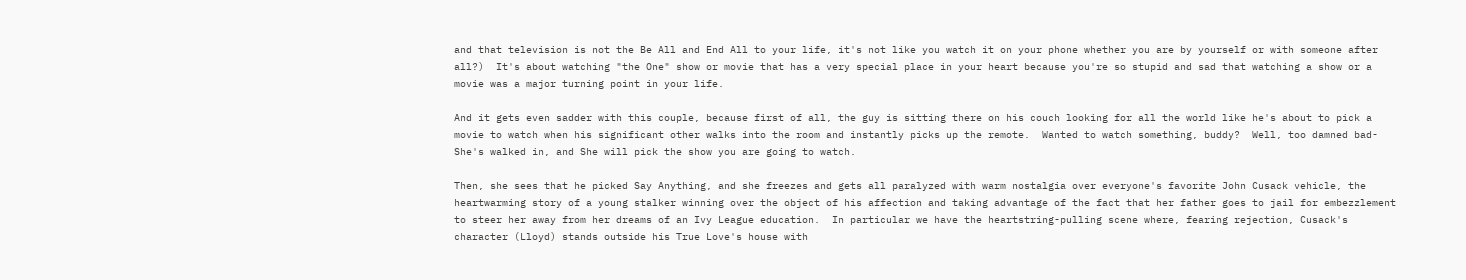and that television is not the Be All and End All to your life, it's not like you watch it on your phone whether you are by yourself or with someone after all?)  It's about watching "the One" show or movie that has a very special place in your heart because you're so stupid and sad that watching a show or a movie was a major turning point in your life.

And it gets even sadder with this couple, because first of all, the guy is sitting there on his couch looking for all the world like he's about to pick a movie to watch when his significant other walks into the room and instantly picks up the remote.  Wanted to watch something, buddy?  Well, too damned bad- She's walked in, and She will pick the show you are going to watch.

Then, she sees that he picked Say Anything, and she freezes and gets all paralyzed with warm nostalgia over everyone's favorite John Cusack vehicle, the heartwarming story of a young stalker winning over the object of his affection and taking advantage of the fact that her father goes to jail for embezzlement to steer her away from her dreams of an Ivy League education.  In particular we have the heartstring-pulling scene where, fearing rejection, Cusack's character (Lloyd) stands outside his True Love's house with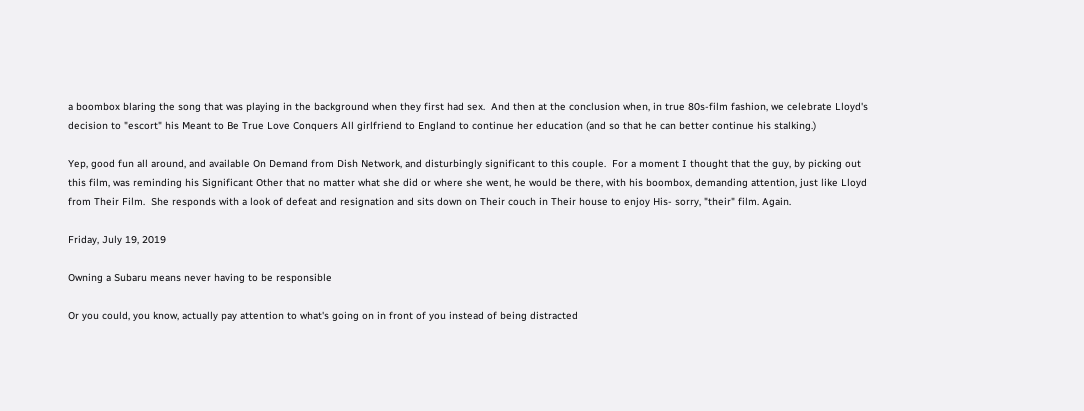a boombox blaring the song that was playing in the background when they first had sex.  And then at the conclusion when, in true 80s-film fashion, we celebrate Lloyd's decision to "escort" his Meant to Be True Love Conquers All girlfriend to England to continue her education (and so that he can better continue his stalking.)

Yep, good fun all around, and available On Demand from Dish Network, and disturbingly significant to this couple.  For a moment I thought that the guy, by picking out this film, was reminding his Significant Other that no matter what she did or where she went, he would be there, with his boombox, demanding attention, just like Lloyd from Their Film.  She responds with a look of defeat and resignation and sits down on Their couch in Their house to enjoy His- sorry, "their" film. Again.

Friday, July 19, 2019

Owning a Subaru means never having to be responsible

Or you could, you know, actually pay attention to what's going on in front of you instead of being distracted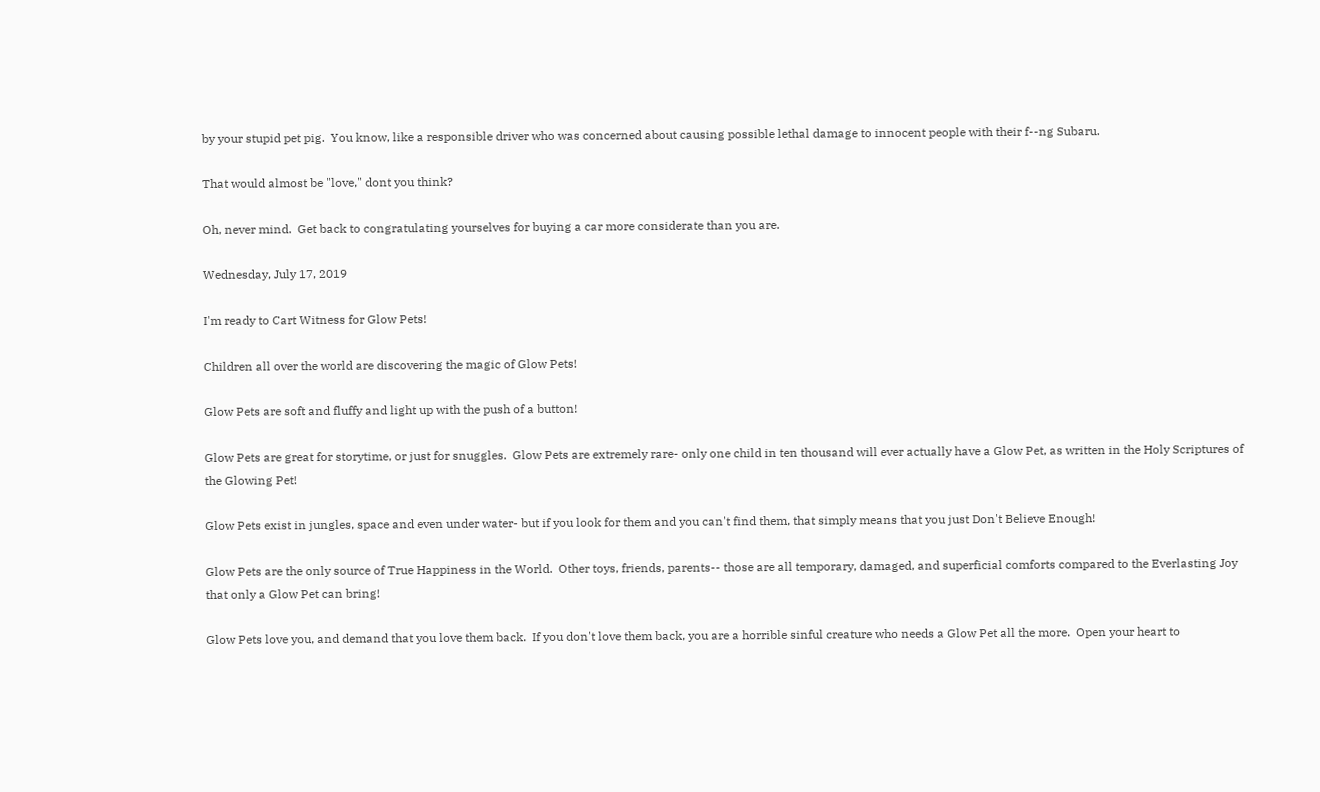by your stupid pet pig.  You know, like a responsible driver who was concerned about causing possible lethal damage to innocent people with their f--ng Subaru.

That would almost be "love," dont you think?

Oh, never mind.  Get back to congratulating yourselves for buying a car more considerate than you are.

Wednesday, July 17, 2019

I'm ready to Cart Witness for Glow Pets!

Children all over the world are discovering the magic of Glow Pets!

Glow Pets are soft and fluffy and light up with the push of a button!

Glow Pets are great for storytime, or just for snuggles.  Glow Pets are extremely rare- only one child in ten thousand will ever actually have a Glow Pet, as written in the Holy Scriptures of the Glowing Pet!

Glow Pets exist in jungles, space and even under water- but if you look for them and you can't find them, that simply means that you just Don't Believe Enough!

Glow Pets are the only source of True Happiness in the World.  Other toys, friends, parents-- those are all temporary, damaged, and superficial comforts compared to the Everlasting Joy that only a Glow Pet can bring!

Glow Pets love you, and demand that you love them back.  If you don't love them back, you are a horrible sinful creature who needs a Glow Pet all the more.  Open your heart to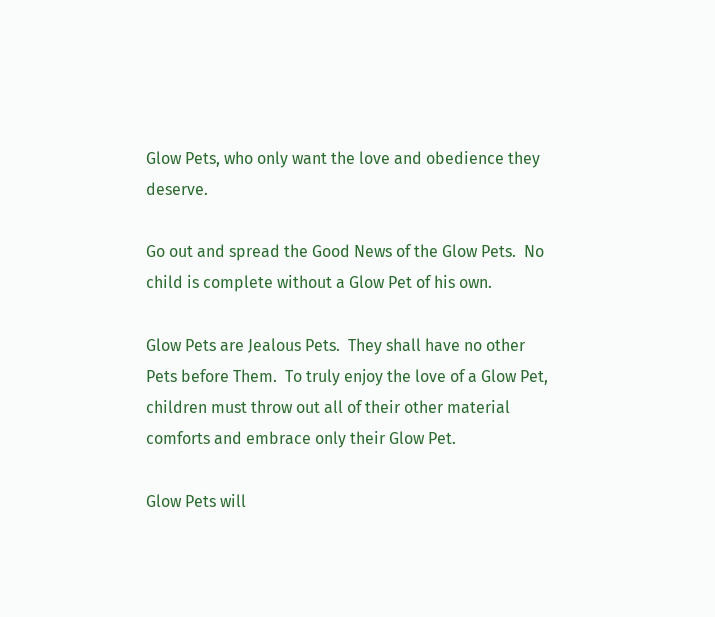Glow Pets, who only want the love and obedience they deserve.

Go out and spread the Good News of the Glow Pets.  No child is complete without a Glow Pet of his own.

Glow Pets are Jealous Pets.  They shall have no other Pets before Them.  To truly enjoy the love of a Glow Pet, children must throw out all of their other material comforts and embrace only their Glow Pet.

Glow Pets will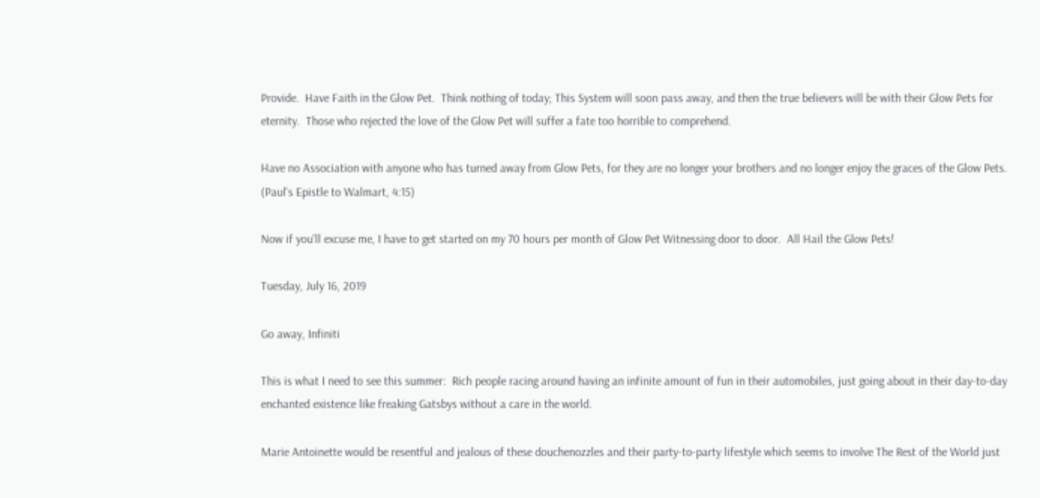Provide.  Have Faith in the Glow Pet.  Think nothing of today; This System will soon pass away, and then the true believers will be with their Glow Pets for eternity.  Those who rejected the love of the Glow Pet will suffer a fate too horrible to comprehend.

Have no Association with anyone who has turned away from Glow Pets, for they are no longer your brothers and no longer enjoy the graces of the Glow Pets. (Paul's Epistle to Walmart, 4:15)

Now if you'll excuse me, I have to get started on my 70 hours per month of Glow Pet Witnessing door to door.  All Hail the Glow Pets!

Tuesday, July 16, 2019

Go away, Infiniti

This is what I need to see this summer:  Rich people racing around having an infinite amount of fun in their automobiles, just going about in their day-to-day enchanted existence like freaking Gatsbys without a care in the world.

Marie Antoinette would be resentful and jealous of these douchenozzles and their party-to-party lifestyle which seems to involve The Rest of the World just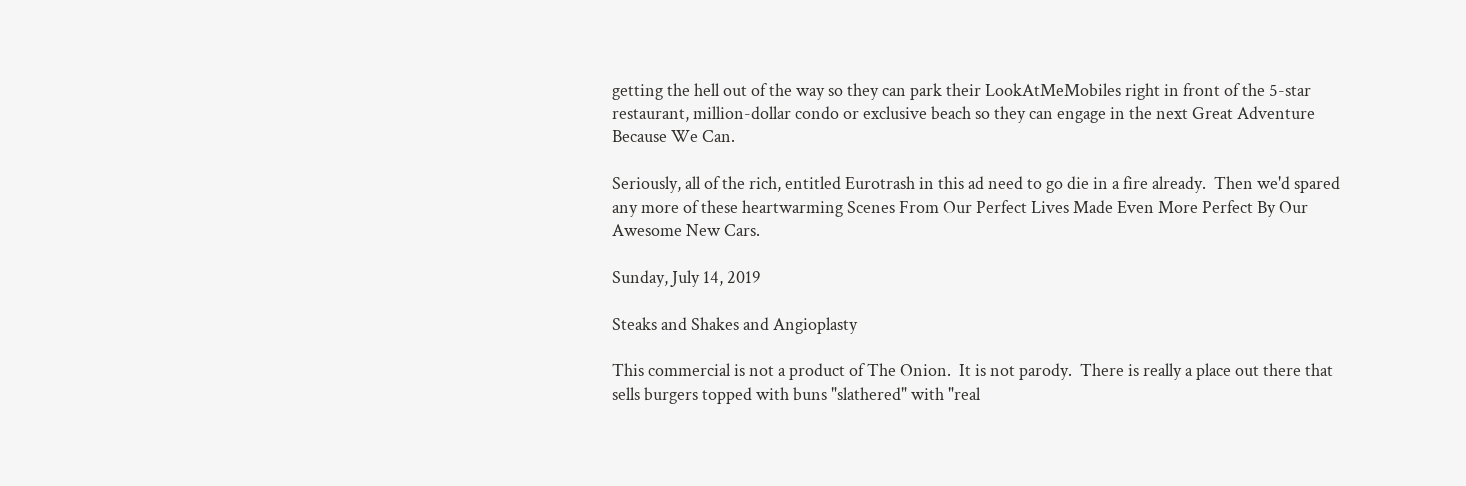getting the hell out of the way so they can park their LookAtMeMobiles right in front of the 5-star restaurant, million-dollar condo or exclusive beach so they can engage in the next Great Adventure Because We Can.

Seriously, all of the rich, entitled Eurotrash in this ad need to go die in a fire already.  Then we'd spared any more of these heartwarming Scenes From Our Perfect Lives Made Even More Perfect By Our Awesome New Cars.

Sunday, July 14, 2019

Steaks and Shakes and Angioplasty

This commercial is not a product of The Onion.  It is not parody.  There is really a place out there that sells burgers topped with buns "slathered" with "real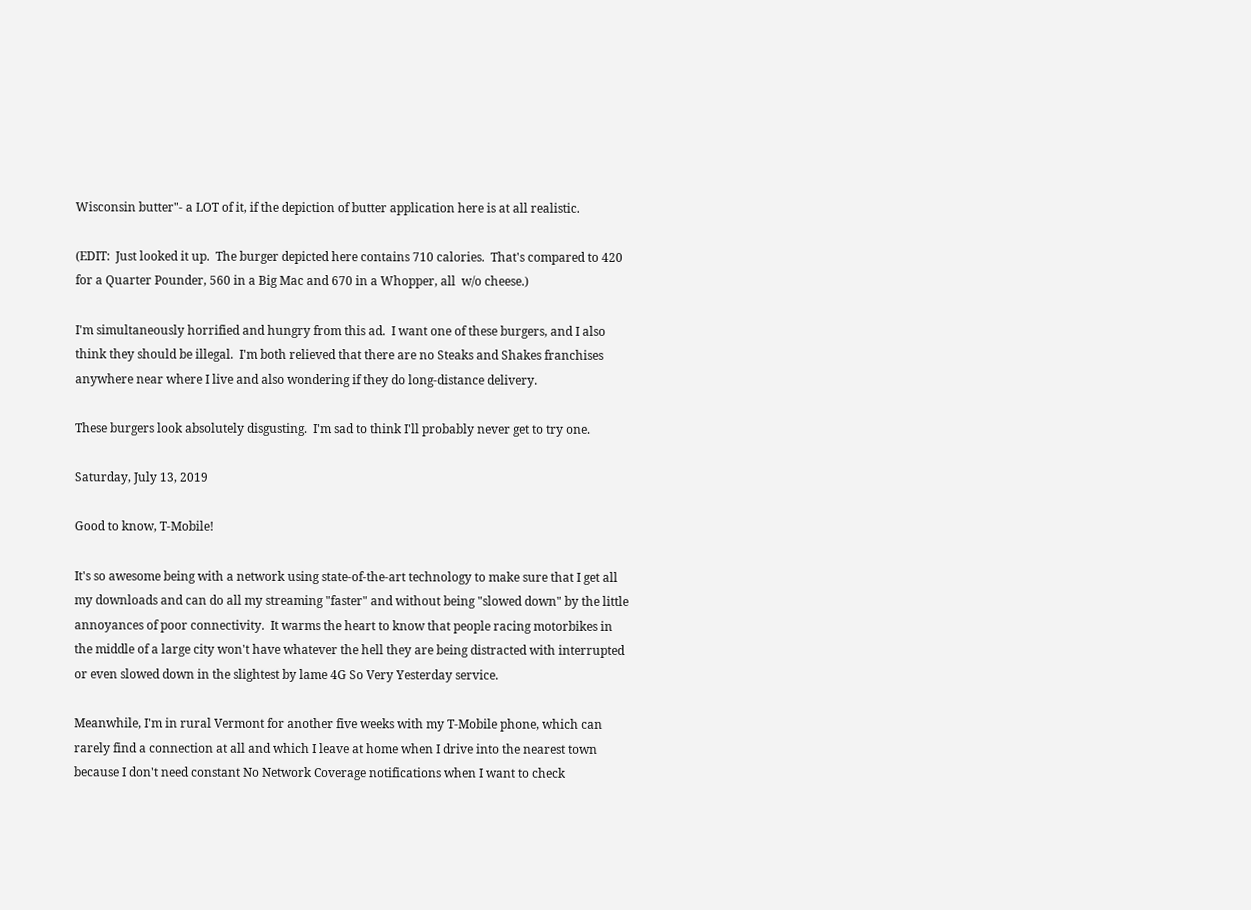Wisconsin butter"- a LOT of it, if the depiction of butter application here is at all realistic.

(EDIT:  Just looked it up.  The burger depicted here contains 710 calories.  That's compared to 420 for a Quarter Pounder, 560 in a Big Mac and 670 in a Whopper, all  w/o cheese.)

I'm simultaneously horrified and hungry from this ad.  I want one of these burgers, and I also think they should be illegal.  I'm both relieved that there are no Steaks and Shakes franchises anywhere near where I live and also wondering if they do long-distance delivery.

These burgers look absolutely disgusting.  I'm sad to think I'll probably never get to try one.

Saturday, July 13, 2019

Good to know, T-Mobile!

It's so awesome being with a network using state-of-the-art technology to make sure that I get all my downloads and can do all my streaming "faster" and without being "slowed down" by the little annoyances of poor connectivity.  It warms the heart to know that people racing motorbikes in the middle of a large city won't have whatever the hell they are being distracted with interrupted or even slowed down in the slightest by lame 4G So Very Yesterday service.

Meanwhile, I'm in rural Vermont for another five weeks with my T-Mobile phone, which can rarely find a connection at all and which I leave at home when I drive into the nearest town because I don't need constant No Network Coverage notifications when I want to check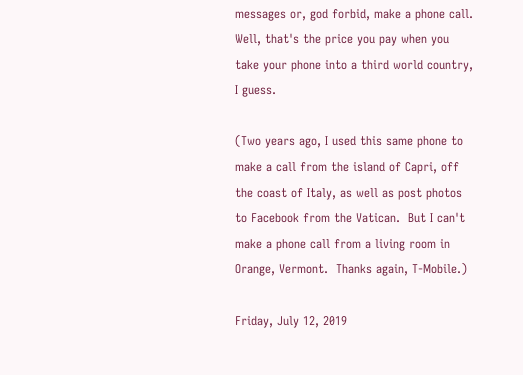messages or, god forbid, make a phone call.  Well, that's the price you pay when you take your phone into a third world country, I guess.

(Two years ago, I used this same phone to make a call from the island of Capri, off the coast of Italy, as well as post photos to Facebook from the Vatican.  But I can't make a phone call from a living room in Orange, Vermont.  Thanks again, T-Mobile.)

Friday, July 12, 2019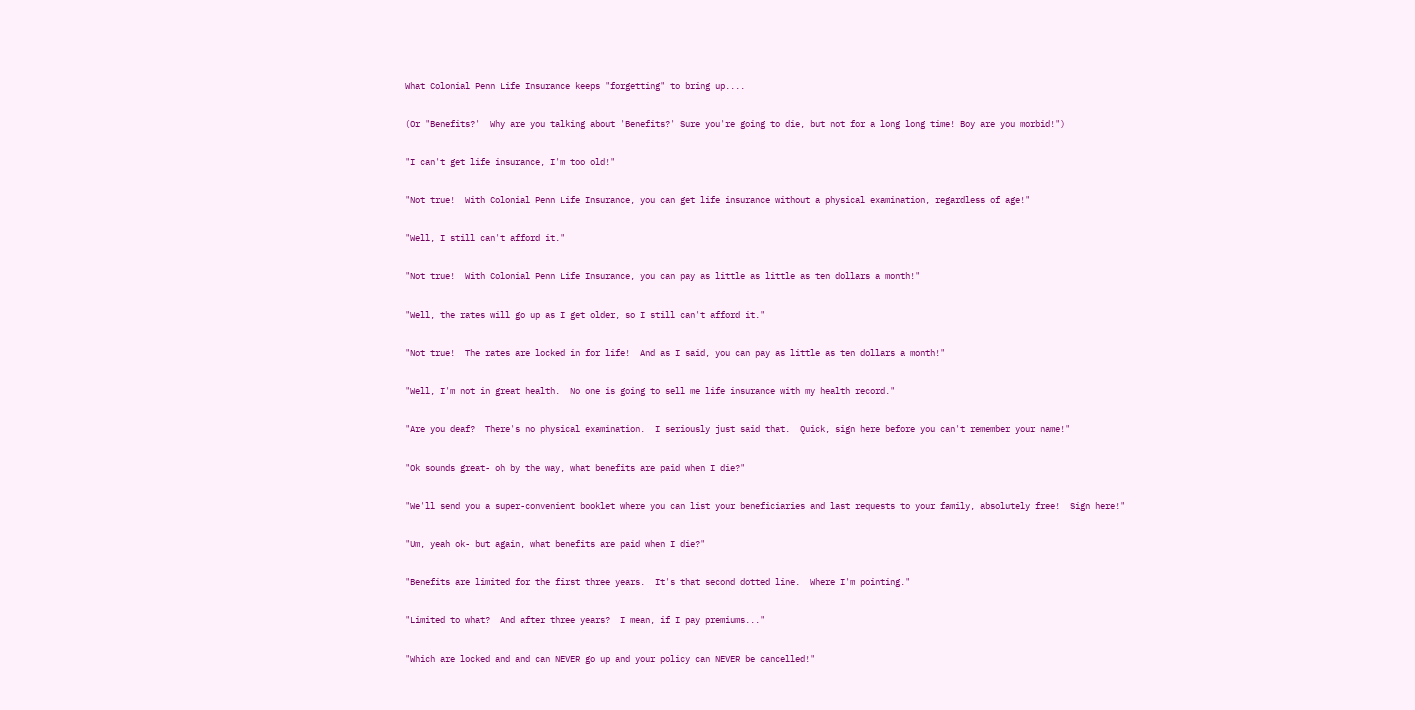What Colonial Penn Life Insurance keeps "forgetting" to bring up....

(Or "Benefits?'  Why are you talking about 'Benefits?' Sure you're going to die, but not for a long long time! Boy are you morbid!")

"I can't get life insurance, I'm too old!"

"Not true!  With Colonial Penn Life Insurance, you can get life insurance without a physical examination, regardless of age!"

"Well, I still can't afford it."

"Not true!  With Colonial Penn Life Insurance, you can pay as little as little as ten dollars a month!"

"Well, the rates will go up as I get older, so I still can't afford it."

"Not true!  The rates are locked in for life!  And as I said, you can pay as little as ten dollars a month!"

"Well, I'm not in great health.  No one is going to sell me life insurance with my health record."

"Are you deaf?  There's no physical examination.  I seriously just said that.  Quick, sign here before you can't remember your name!"

"Ok sounds great- oh by the way, what benefits are paid when I die?"

"We'll send you a super-convenient booklet where you can list your beneficiaries and last requests to your family, absolutely free!  Sign here!"

"Um, yeah ok- but again, what benefits are paid when I die?"

"Benefits are limited for the first three years.  It's that second dotted line.  Where I'm pointing."

"Limited to what?  And after three years?  I mean, if I pay premiums..."

"Which are locked and and can NEVER go up and your policy can NEVER be cancelled!"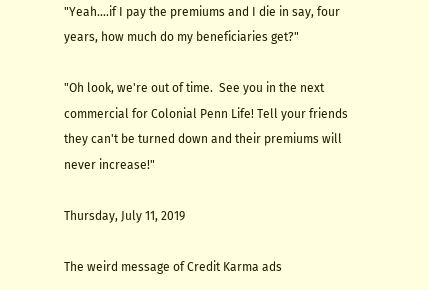"Yeah....if I pay the premiums and I die in say, four years, how much do my beneficiaries get?"

"Oh look, we're out of time.  See you in the next commercial for Colonial Penn Life! Tell your friends they can't be turned down and their premiums will never increase!"

Thursday, July 11, 2019

The weird message of Credit Karma ads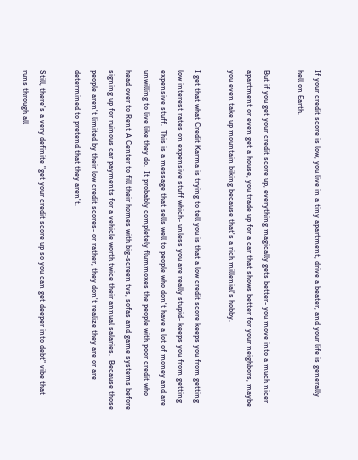If your credit score is low, you live in a tiny apartment, drive a beater, and your life is generally hell on Earth.

But if you get your credit score up, everything magically gets better- you move into a much nicer apartment or even get a house, you trade up for a car that shows better for your neighbors, maybe you even take up mountain biking because that's a rich millenial's hobby.

I get that what Credit Karma is trying to tell you is that a low credit score keeps you from getting low interest rates on expensive stuff which- unless you are really stupid- keeps you from getting expensive stuff.  This is a message that sells well to people who don't have a lot of money and are unwilling to live like they do.  It probably completely flummoxes the people with poor credit who head over to Rent A Center to fill their homes with big-screen tvs, sofas and game systems before signing up for ruinous car payments for a vehicle worth twice their annual salaries.  Because those people aren't limited by their low credit scores- or rather, they don't realize they are or are determined to pretend that they aren't.

Still, there's a very definite "get your credit score up so you can get deeper into debt" vibe that runs through all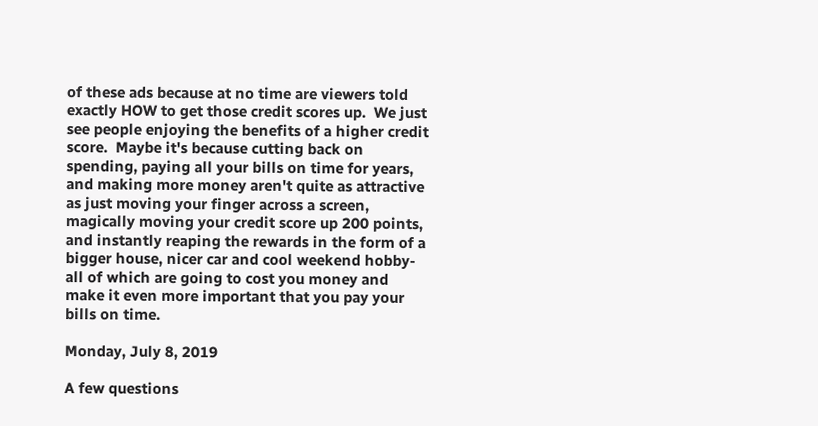of these ads because at no time are viewers told exactly HOW to get those credit scores up.  We just see people enjoying the benefits of a higher credit score.  Maybe it's because cutting back on spending, paying all your bills on time for years, and making more money aren't quite as attractive as just moving your finger across a screen, magically moving your credit score up 200 points, and instantly reaping the rewards in the form of a bigger house, nicer car and cool weekend hobby- all of which are going to cost you money and make it even more important that you pay your bills on time.

Monday, July 8, 2019

A few questions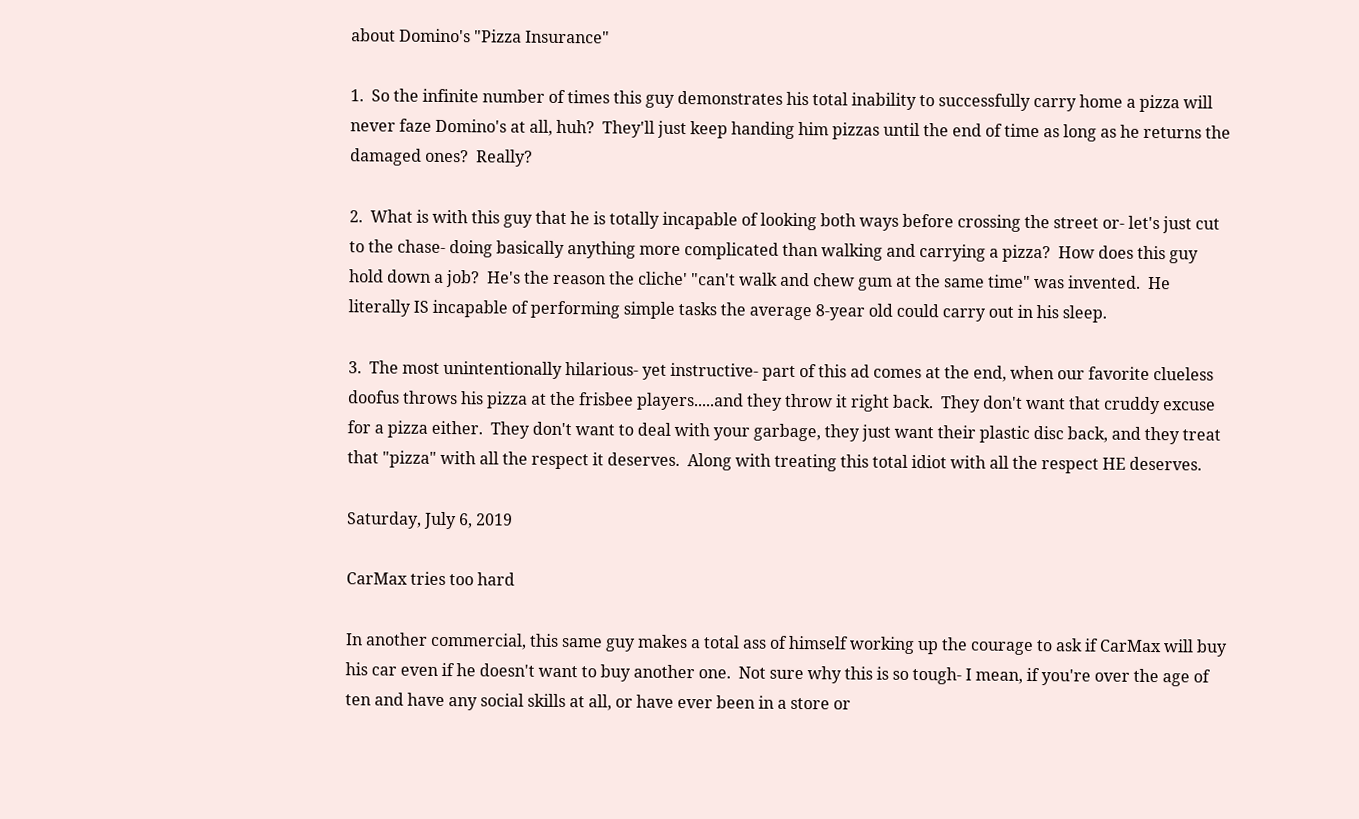about Domino's "Pizza Insurance"

1.  So the infinite number of times this guy demonstrates his total inability to successfully carry home a pizza will never faze Domino's at all, huh?  They'll just keep handing him pizzas until the end of time as long as he returns the damaged ones?  Really?

2.  What is with this guy that he is totally incapable of looking both ways before crossing the street or- let's just cut to the chase- doing basically anything more complicated than walking and carrying a pizza?  How does this guy hold down a job?  He's the reason the cliche' "can't walk and chew gum at the same time" was invented.  He literally IS incapable of performing simple tasks the average 8-year old could carry out in his sleep.

3.  The most unintentionally hilarious- yet instructive- part of this ad comes at the end, when our favorite clueless doofus throws his pizza at the frisbee players.....and they throw it right back.  They don't want that cruddy excuse for a pizza either.  They don't want to deal with your garbage, they just want their plastic disc back, and they treat that "pizza" with all the respect it deserves.  Along with treating this total idiot with all the respect HE deserves.

Saturday, July 6, 2019

CarMax tries too hard

In another commercial, this same guy makes a total ass of himself working up the courage to ask if CarMax will buy his car even if he doesn't want to buy another one.  Not sure why this is so tough- I mean, if you're over the age of ten and have any social skills at all, or have ever been in a store or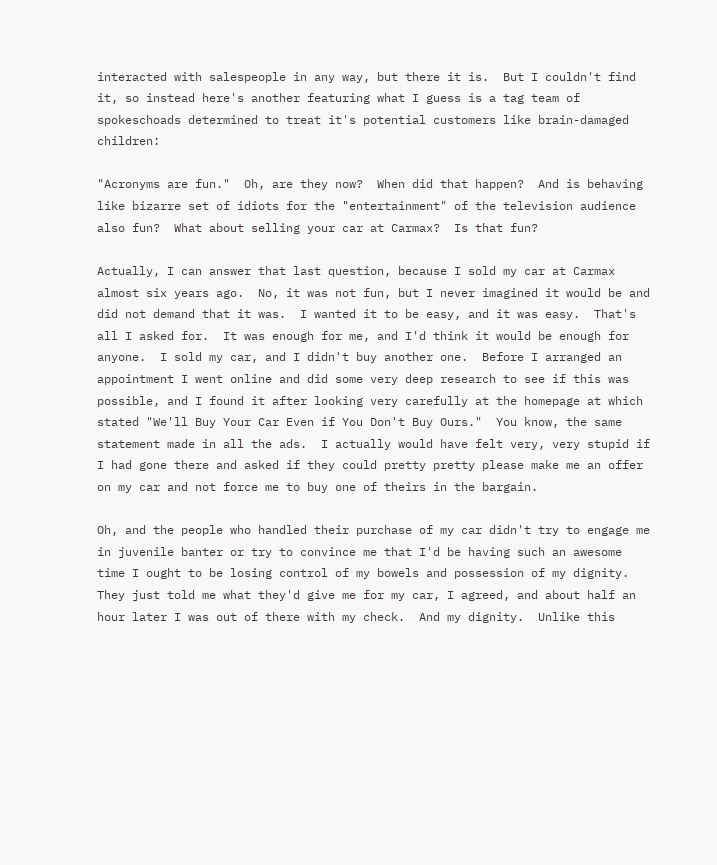interacted with salespeople in any way, but there it is.  But I couldn't find it, so instead here's another featuring what I guess is a tag team of spokeschoads determined to treat it's potential customers like brain-damaged children:

"Acronyms are fun."  Oh, are they now?  When did that happen?  And is behaving like bizarre set of idiots for the "entertainment" of the television audience also fun?  What about selling your car at Carmax?  Is that fun?

Actually, I can answer that last question, because I sold my car at Carmax almost six years ago.  No, it was not fun, but I never imagined it would be and did not demand that it was.  I wanted it to be easy, and it was easy.  That's all I asked for.  It was enough for me, and I'd think it would be enough for anyone.  I sold my car, and I didn't buy another one.  Before I arranged an appointment I went online and did some very deep research to see if this was possible, and I found it after looking very carefully at the homepage at which stated "We'll Buy Your Car Even if You Don't Buy Ours."  You know, the same statement made in all the ads.  I actually would have felt very, very stupid if I had gone there and asked if they could pretty pretty please make me an offer on my car and not force me to buy one of theirs in the bargain.

Oh, and the people who handled their purchase of my car didn't try to engage me in juvenile banter or try to convince me that I'd be having such an awesome time I ought to be losing control of my bowels and possession of my dignity.  They just told me what they'd give me for my car, I agreed, and about half an hour later I was out of there with my check.  And my dignity.  Unlike this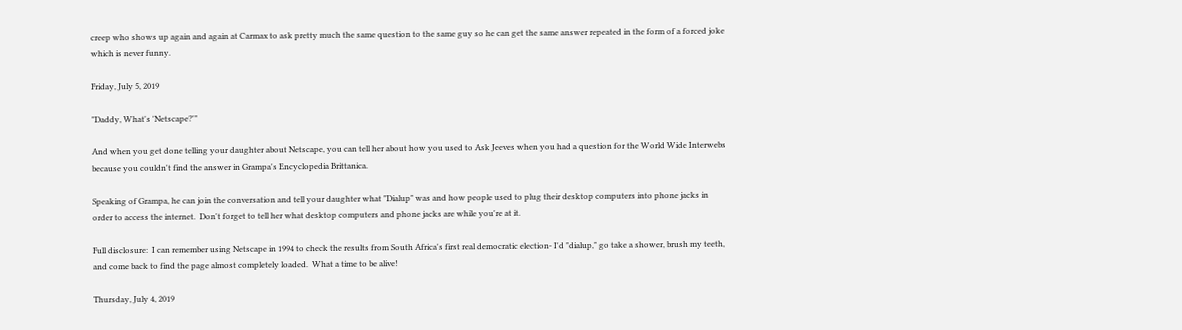creep who shows up again and again at Carmax to ask pretty much the same question to the same guy so he can get the same answer repeated in the form of a forced joke which is never funny.

Friday, July 5, 2019

"Daddy, What's 'Netscape?'"

And when you get done telling your daughter about Netscape, you can tell her about how you used to Ask Jeeves when you had a question for the World Wide Interwebs because you couldn't find the answer in Grampa's Encyclopedia Brittanica.

Speaking of Grampa, he can join the conversation and tell your daughter what "Dialup" was and how people used to plug their desktop computers into phone jacks in order to access the internet.  Don't forget to tell her what desktop computers and phone jacks are while you're at it.

Full disclosure:  I can remember using Netscape in 1994 to check the results from South Africa's first real democratic election- I'd "dialup," go take a shower, brush my teeth, and come back to find the page almost completely loaded.  What a time to be alive!

Thursday, July 4, 2019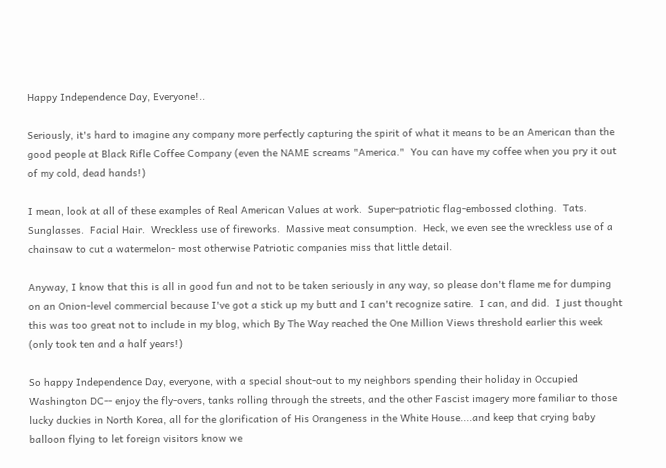Happy Independence Day, Everyone!..

Seriously, it's hard to imagine any company more perfectly capturing the spirit of what it means to be an American than the good people at Black Rifle Coffee Company (even the NAME screams "America."  You can have my coffee when you pry it out of my cold, dead hands!)

I mean, look at all of these examples of Real American Values at work.  Super-patriotic flag-embossed clothing.  Tats.  Sunglasses.  Facial Hair.  Wreckless use of fireworks.  Massive meat consumption.  Heck, we even see the wreckless use of a chainsaw to cut a watermelon- most otherwise Patriotic companies miss that little detail.

Anyway, I know that this is all in good fun and not to be taken seriously in any way, so please don't flame me for dumping on an Onion-level commercial because I've got a stick up my butt and I can't recognize satire.  I can, and did.  I just thought this was too great not to include in my blog, which By The Way reached the One Million Views threshold earlier this week (only took ten and a half years!)

So happy Independence Day, everyone, with a special shout-out to my neighbors spending their holiday in Occupied Washington DC-- enjoy the fly-overs, tanks rolling through the streets, and the other Fascist imagery more familiar to those lucky duckies in North Korea, all for the glorification of His Orangeness in the White House....and keep that crying baby balloon flying to let foreign visitors know we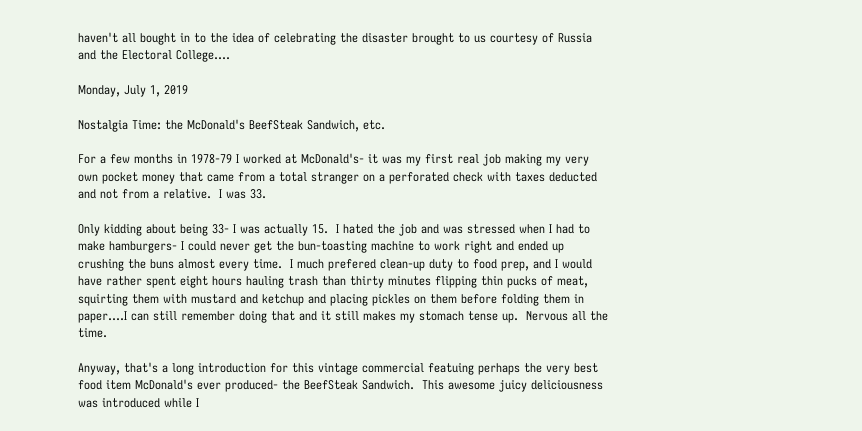haven't all bought in to the idea of celebrating the disaster brought to us courtesy of Russia and the Electoral College....

Monday, July 1, 2019

Nostalgia Time: the McDonald's BeefSteak Sandwich, etc.

For a few months in 1978-79 I worked at McDonald's- it was my first real job making my very own pocket money that came from a total stranger on a perforated check with taxes deducted and not from a relative.  I was 33.

Only kidding about being 33- I was actually 15.  I hated the job and was stressed when I had to make hamburgers- I could never get the bun-toasting machine to work right and ended up crushing the buns almost every time.  I much prefered clean-up duty to food prep, and I would have rather spent eight hours hauling trash than thirty minutes flipping thin pucks of meat, squirting them with mustard and ketchup and placing pickles on them before folding them in paper....I can still remember doing that and it still makes my stomach tense up.  Nervous all the time.

Anyway, that's a long introduction for this vintage commercial featuing perhaps the very best food item McDonald's ever produced- the BeefSteak Sandwich.  This awesome juicy deliciousness was introduced while I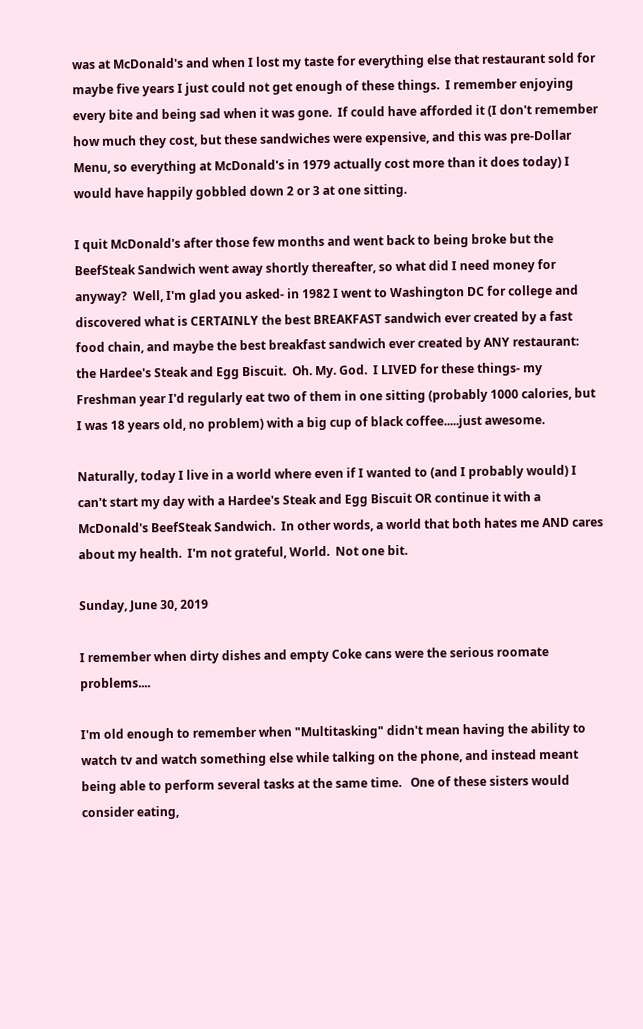was at McDonald's and when I lost my taste for everything else that restaurant sold for maybe five years I just could not get enough of these things.  I remember enjoying every bite and being sad when it was gone.  If could have afforded it (I don't remember how much they cost, but these sandwiches were expensive, and this was pre-Dollar Menu, so everything at McDonald's in 1979 actually cost more than it does today) I would have happily gobbled down 2 or 3 at one sitting.

I quit McDonald's after those few months and went back to being broke but the BeefSteak Sandwich went away shortly thereafter, so what did I need money for anyway?  Well, I'm glad you asked- in 1982 I went to Washington DC for college and discovered what is CERTAINLY the best BREAKFAST sandwich ever created by a fast food chain, and maybe the best breakfast sandwich ever created by ANY restaurant:  the Hardee's Steak and Egg Biscuit.  Oh. My. God.  I LIVED for these things- my Freshman year I'd regularly eat two of them in one sitting (probably 1000 calories, but I was 18 years old, no problem) with a big cup of black coffee.....just awesome.

Naturally, today I live in a world where even if I wanted to (and I probably would) I can't start my day with a Hardee's Steak and Egg Biscuit OR continue it with a McDonald's BeefSteak Sandwich.  In other words, a world that both hates me AND cares about my health.  I'm not grateful, World.  Not one bit.

Sunday, June 30, 2019

I remember when dirty dishes and empty Coke cans were the serious roomate problems....

I'm old enough to remember when "Multitasking" didn't mean having the ability to watch tv and watch something else while talking on the phone, and instead meant being able to perform several tasks at the same time.   One of these sisters would consider eating,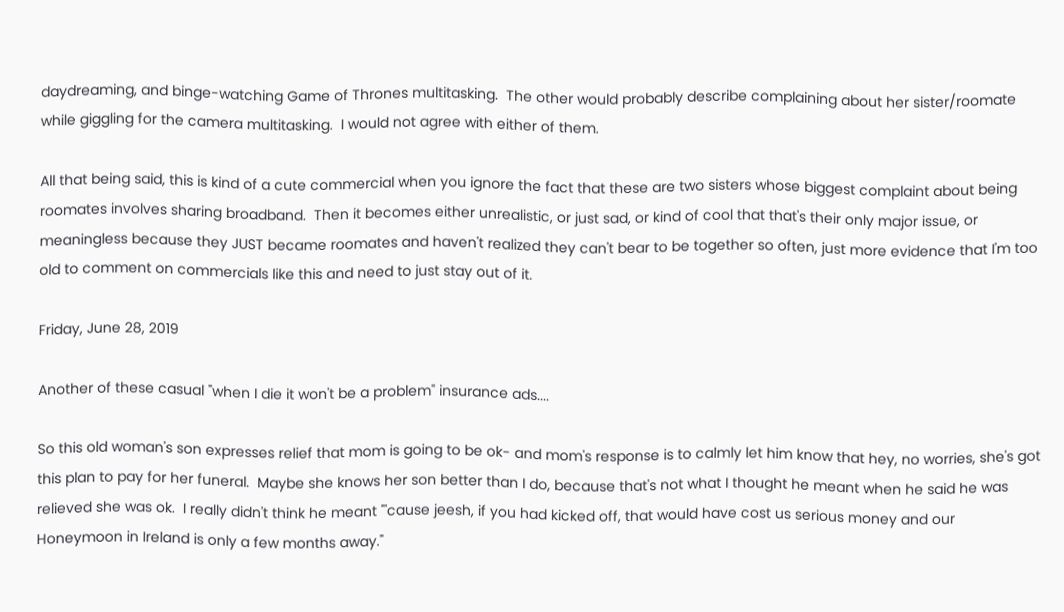daydreaming, and binge-watching Game of Thrones multitasking.  The other would probably describe complaining about her sister/roomate while giggling for the camera multitasking.  I would not agree with either of them.

All that being said, this is kind of a cute commercial when you ignore the fact that these are two sisters whose biggest complaint about being roomates involves sharing broadband.  Then it becomes either unrealistic, or just sad, or kind of cool that that's their only major issue, or meaningless because they JUST became roomates and haven't realized they can't bear to be together so often, just more evidence that I'm too old to comment on commercials like this and need to just stay out of it.

Friday, June 28, 2019

Another of these casual "when I die it won't be a problem" insurance ads....

So this old woman's son expresses relief that mom is going to be ok- and mom's response is to calmly let him know that hey, no worries, she's got this plan to pay for her funeral.  Maybe she knows her son better than I do, because that's not what I thought he meant when he said he was relieved she was ok.  I really didn't think he meant "'cause jeesh, if you had kicked off, that would have cost us serious money and our Honeymoon in Ireland is only a few months away."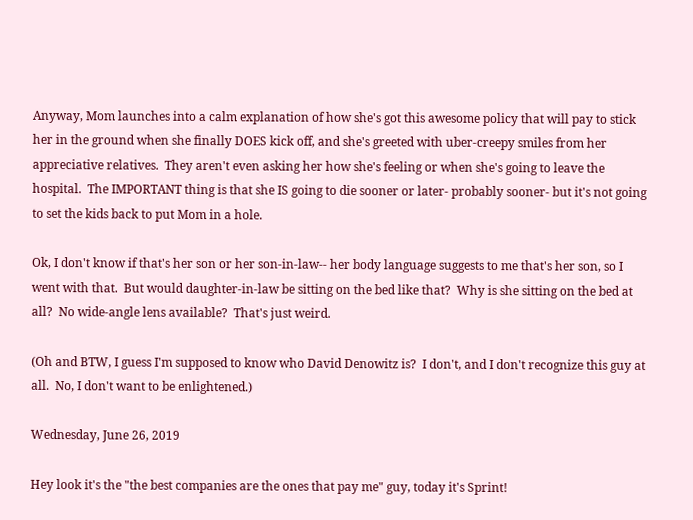Anyway, Mom launches into a calm explanation of how she's got this awesome policy that will pay to stick her in the ground when she finally DOES kick off, and she's greeted with uber-creepy smiles from her appreciative relatives.  They aren't even asking her how she's feeling or when she's going to leave the hospital.  The IMPORTANT thing is that she IS going to die sooner or later- probably sooner- but it's not going to set the kids back to put Mom in a hole.

Ok, I don't know if that's her son or her son-in-law-- her body language suggests to me that's her son, so I went with that.  But would daughter-in-law be sitting on the bed like that?  Why is she sitting on the bed at all?  No wide-angle lens available?  That's just weird.

(Oh and BTW, I guess I'm supposed to know who David Denowitz is?  I don't, and I don't recognize this guy at all.  No, I don't want to be enlightened.)

Wednesday, June 26, 2019

Hey look it's the "the best companies are the ones that pay me" guy, today it's Sprint!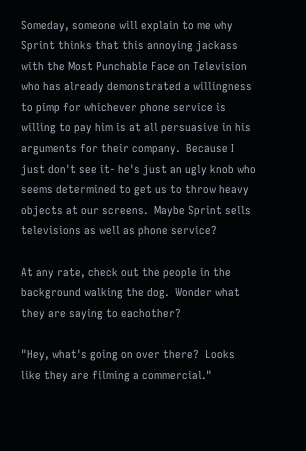Someday, someone will explain to me why Sprint thinks that this annoying jackass with the Most Punchable Face on Television who has already demonstrated a willingness to pimp for whichever phone service is willing to pay him is at all persuasive in his arguments for their company.  Because I just don't see it- he's just an ugly knob who seems determined to get us to throw heavy objects at our screens.  Maybe Sprint sells televisions as well as phone service?

At any rate, check out the people in the background walking the dog.  Wonder what they are saying to eachother?

"Hey, what's going on over there?  Looks like they are filming a commercial."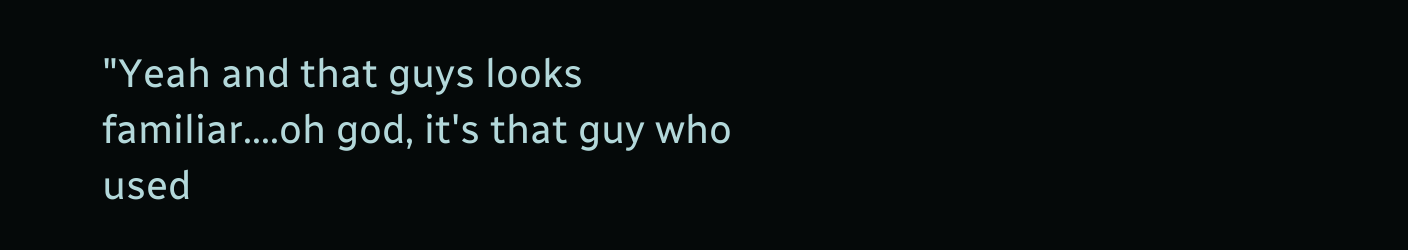"Yeah and that guys looks familiar....oh god, it's that guy who used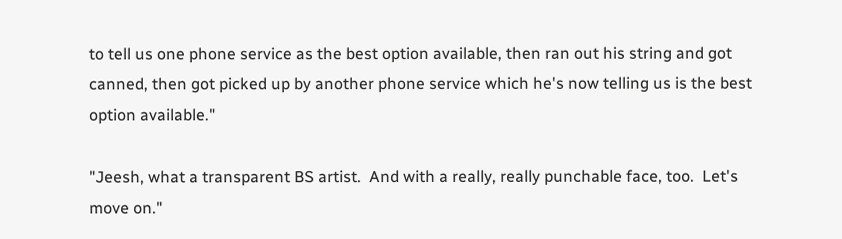to tell us one phone service as the best option available, then ran out his string and got canned, then got picked up by another phone service which he's now telling us is the best option available."

"Jeesh, what a transparent BS artist.  And with a really, really punchable face, too.  Let's move on."